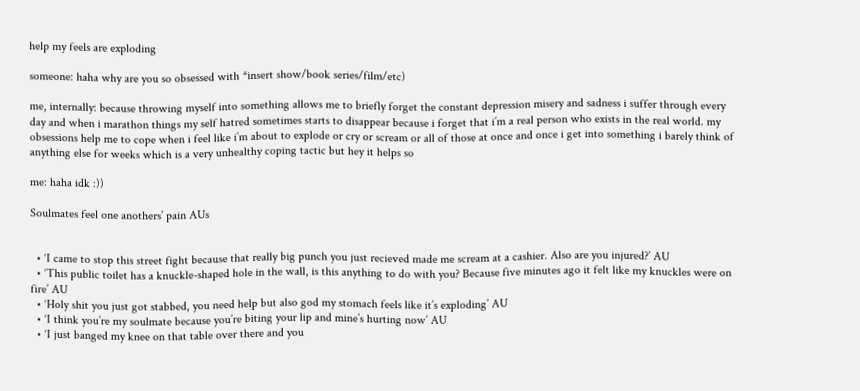help my feels are exploding

someone: haha why are you so obsessed with *insert show/book series/film/etc)

me, internally: because throwing myself into something allows me to briefly forget the constant depression misery and sadness i suffer through every day and when i marathon things my self hatred sometimes starts to disappear because i forget that i’m a real person who exists in the real world. my obsessions help me to cope when i feel like i’m about to explode or cry or scream or all of those at once and once i get into something i barely think of anything else for weeks which is a very unhealthy coping tactic but hey it helps so

me: haha idk :))

Soulmates feel one anothers’ pain AUs


  • ‘I came to stop this street fight because that really big punch you just recieved made me scream at a cashier. Also are you injured?’ AU
  • ‘This public toilet has a knuckle-shaped hole in the wall, is this anything to do with you? Because five minutes ago it felt like my knuckles were on fire’ AU
  • ‘Holy shit you just got stabbed, you need help but also god my stomach feels like it’s exploding’ AU
  • ‘I think you’re my soulmate because you’re biting your lip and mine’s hurting now’ AU
  • ‘I just banged my knee on that table over there and you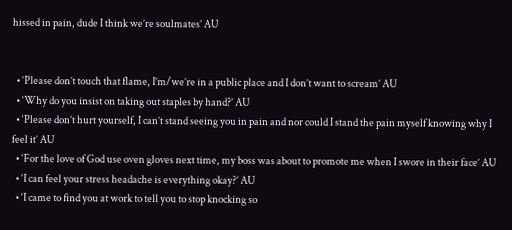hissed in pain, dude I think we’re soulmates’ AU


  • ‘Please don’t touch that flame, I’m/we’re in a public place and I don’t want to scream’ AU
  • ‘Why do you insist on taking out staples by hand?’ AU
  • ‘Please don’t hurt yourself, I can’t stand seeing you in pain and nor could I stand the pain myself knowing why I feel it’ AU
  • ‘For the love of God use oven gloves next time, my boss was about to promote me when I swore in their face’ AU
  • ‘I can feel your stress headache is everything okay?’ AU
  • ‘I came to find you at work to tell you to stop knocking so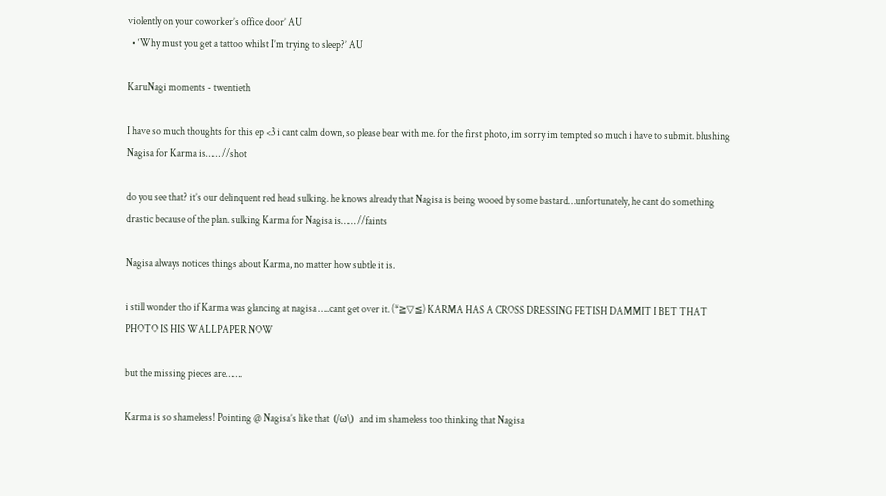violently on your coworker’s office door’ AU
  • ‘Why must you get a tattoo whilst I’m trying to sleep?’ AU

KaruNagi moments - twentieth

I have so much thoughts for this ep <3 i cant calm down, so please bear with me. for the first photo, im sorry im tempted so much i have to submit. blushing Nagisa for Karma is…… //shot

do you see that? it’s our delinquent red head sulking. he knows already that Nagisa is being wooed by some bastard…unfortunately, he cant do something drastic because of the plan. sulking Karma for Nagisa is…… //faints

Nagisa always notices things about Karma, no matter how subtle it is.

i still wonder tho if Karma was glancing at nagisa …..cant get over it. (*≧▽≦) KARMA HAS A CROSS DRESSING FETISH DAMMIT I BET THAT PHOTO IS HIS WALLPAPER NOW

but the missing pieces are…….

Karma is so shameless! Pointing @ Nagisa’s like that  (/ω\)  and im shameless too thinking that Nagisa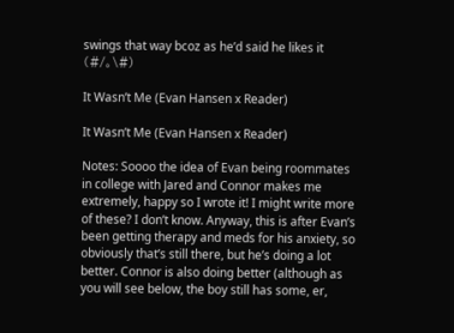swings that way bcoz as he’d said he likes it   (#/。\#)

It Wasn’t Me (Evan Hansen x Reader)

It Wasn’t Me (Evan Hansen x Reader)

Notes: Soooo the idea of Evan being roommates in college with Jared and Connor makes me extremely, happy so I wrote it! I might write more of these? I don’t know. Anyway, this is after Evan’s been getting therapy and meds for his anxiety, so obviously that’s still there, but he’s doing a lot better. Connor is also doing better (although as you will see below, the boy still has some, er,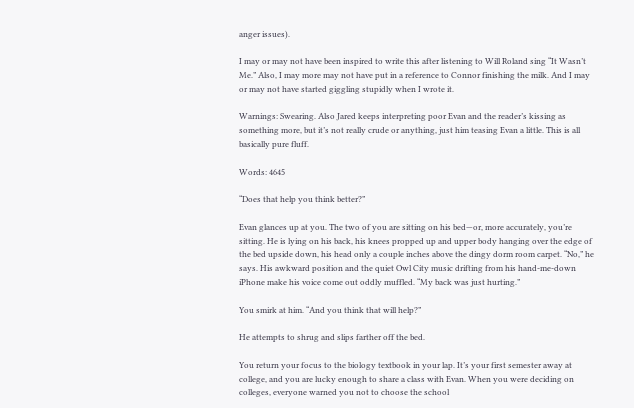anger issues).

I may or may not have been inspired to write this after listening to Will Roland sing “It Wasn’t Me.” Also, I may more may not have put in a reference to Connor finishing the milk. And I may or may not have started giggling stupidly when I wrote it.

Warnings: Swearing. Also Jared keeps interpreting poor Evan and the reader’s kissing as something more, but it’s not really crude or anything, just him teasing Evan a little. This is all basically pure fluff.

Words: 4645

“Does that help you think better?”

Evan glances up at you. The two of you are sitting on his bed—or, more accurately, you’re sitting. He is lying on his back, his knees propped up and upper body hanging over the edge of the bed upside down, his head only a couple inches above the dingy dorm room carpet. “No,” he says. His awkward position and the quiet Owl City music drifting from his hand-me-down iPhone make his voice come out oddly muffled. “My back was just hurting.”

You smirk at him. “And you think that will help?”

He attempts to shrug and slips farther off the bed.

You return your focus to the biology textbook in your lap. It’s your first semester away at college, and you are lucky enough to share a class with Evan. When you were deciding on colleges, everyone warned you not to choose the school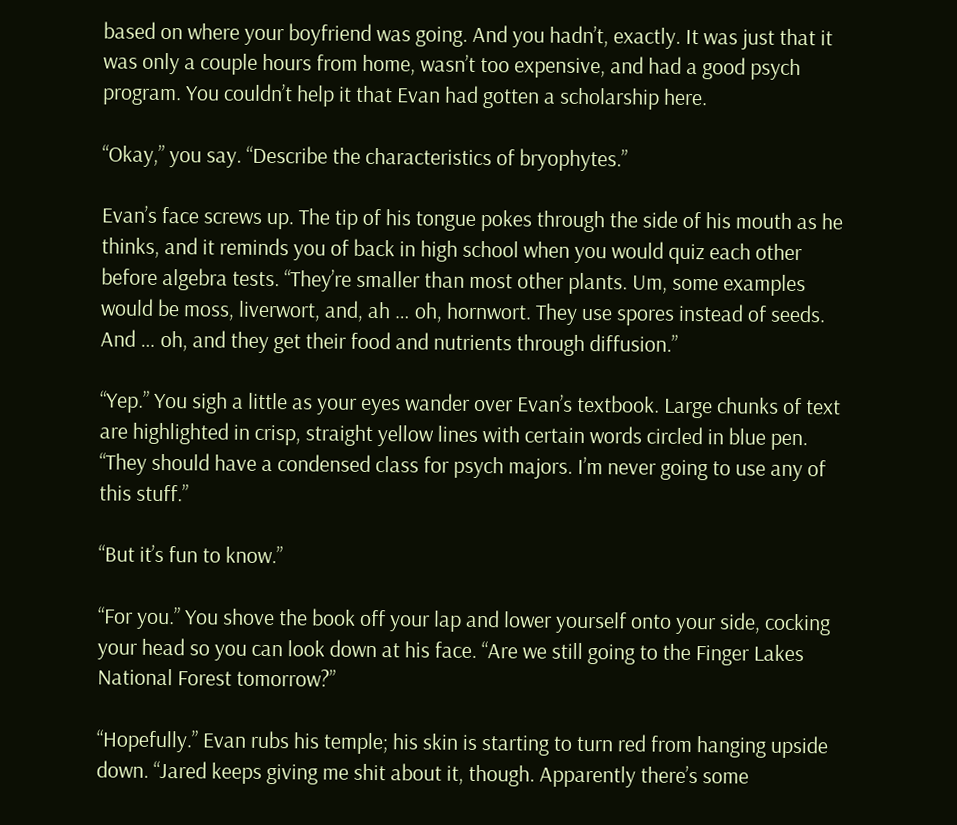based on where your boyfriend was going. And you hadn’t, exactly. It was just that it was only a couple hours from home, wasn’t too expensive, and had a good psych program. You couldn’t help it that Evan had gotten a scholarship here.

“Okay,” you say. “Describe the characteristics of bryophytes.”

Evan’s face screws up. The tip of his tongue pokes through the side of his mouth as he thinks, and it reminds you of back in high school when you would quiz each other before algebra tests. “They’re smaller than most other plants. Um, some examples would be moss, liverwort, and, ah … oh, hornwort. They use spores instead of seeds. And … oh, and they get their food and nutrients through diffusion.”

“Yep.” You sigh a little as your eyes wander over Evan’s textbook. Large chunks of text are highlighted in crisp, straight yellow lines with certain words circled in blue pen. “They should have a condensed class for psych majors. I’m never going to use any of this stuff.”

“But it’s fun to know.”

“For you.” You shove the book off your lap and lower yourself onto your side, cocking your head so you can look down at his face. “Are we still going to the Finger Lakes National Forest tomorrow?”

“Hopefully.” Evan rubs his temple; his skin is starting to turn red from hanging upside down. “Jared keeps giving me shit about it, though. Apparently there’s some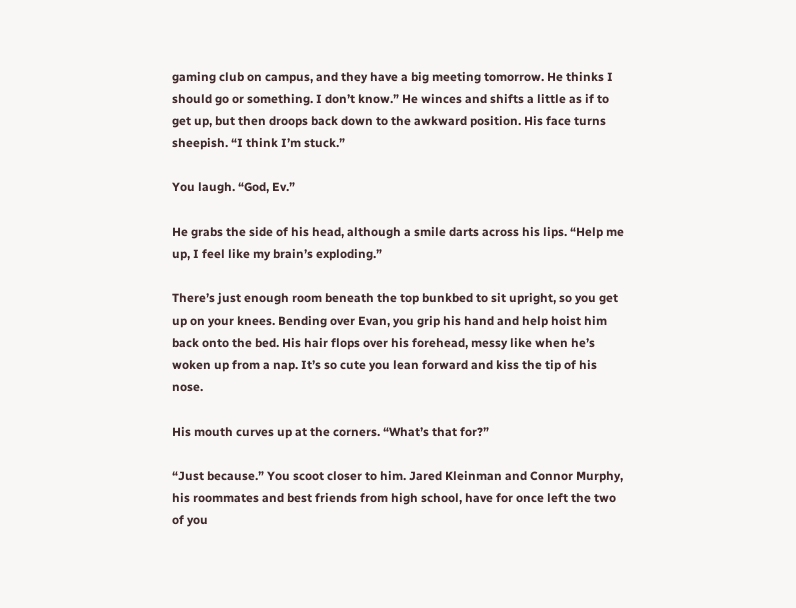gaming club on campus, and they have a big meeting tomorrow. He thinks I should go or something. I don’t know.” He winces and shifts a little as if to get up, but then droops back down to the awkward position. His face turns sheepish. “I think I’m stuck.”

You laugh. “God, Ev.”

He grabs the side of his head, although a smile darts across his lips. “Help me up, I feel like my brain’s exploding.”

There’s just enough room beneath the top bunkbed to sit upright, so you get up on your knees. Bending over Evan, you grip his hand and help hoist him back onto the bed. His hair flops over his forehead, messy like when he’s woken up from a nap. It’s so cute you lean forward and kiss the tip of his nose.

His mouth curves up at the corners. “What’s that for?”

“Just because.” You scoot closer to him. Jared Kleinman and Connor Murphy, his roommates and best friends from high school, have for once left the two of you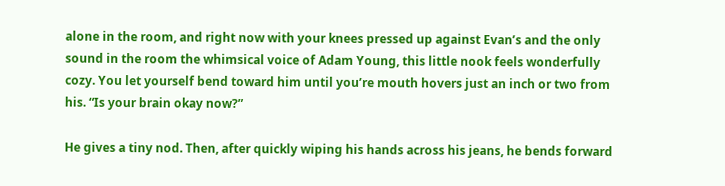alone in the room, and right now with your knees pressed up against Evan’s and the only sound in the room the whimsical voice of Adam Young, this little nook feels wonderfully cozy. You let yourself bend toward him until you’re mouth hovers just an inch or two from his. “Is your brain okay now?”

He gives a tiny nod. Then, after quickly wiping his hands across his jeans, he bends forward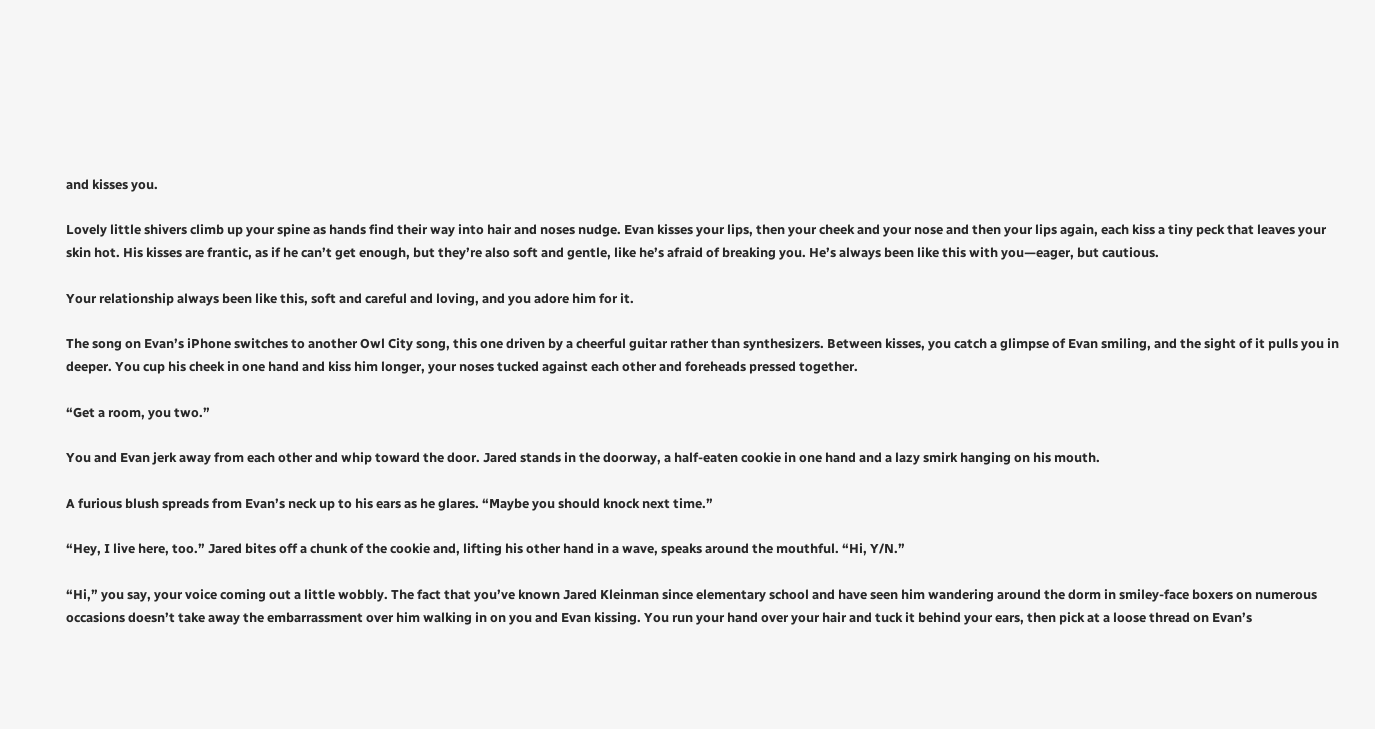and kisses you.

Lovely little shivers climb up your spine as hands find their way into hair and noses nudge. Evan kisses your lips, then your cheek and your nose and then your lips again, each kiss a tiny peck that leaves your skin hot. His kisses are frantic, as if he can’t get enough, but they’re also soft and gentle, like he’s afraid of breaking you. He’s always been like this with you—eager, but cautious.

Your relationship always been like this, soft and careful and loving, and you adore him for it.

The song on Evan’s iPhone switches to another Owl City song, this one driven by a cheerful guitar rather than synthesizers. Between kisses, you catch a glimpse of Evan smiling, and the sight of it pulls you in deeper. You cup his cheek in one hand and kiss him longer, your noses tucked against each other and foreheads pressed together.

“Get a room, you two.”

You and Evan jerk away from each other and whip toward the door. Jared stands in the doorway, a half-eaten cookie in one hand and a lazy smirk hanging on his mouth.

A furious blush spreads from Evan’s neck up to his ears as he glares. “Maybe you should knock next time.”

“Hey, I live here, too.” Jared bites off a chunk of the cookie and, lifting his other hand in a wave, speaks around the mouthful. “Hi, Y/N.”

“Hi,” you say, your voice coming out a little wobbly. The fact that you’ve known Jared Kleinman since elementary school and have seen him wandering around the dorm in smiley-face boxers on numerous occasions doesn’t take away the embarrassment over him walking in on you and Evan kissing. You run your hand over your hair and tuck it behind your ears, then pick at a loose thread on Evan’s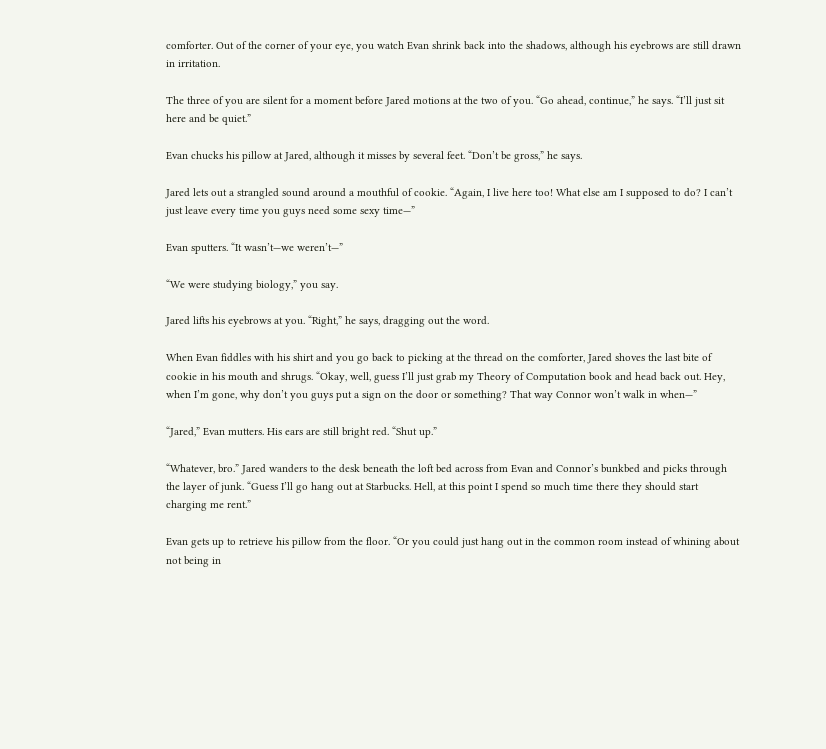comforter. Out of the corner of your eye, you watch Evan shrink back into the shadows, although his eyebrows are still drawn in irritation.

The three of you are silent for a moment before Jared motions at the two of you. “Go ahead, continue,” he says. “I’ll just sit here and be quiet.”

Evan chucks his pillow at Jared, although it misses by several feet. “Don’t be gross,” he says.

Jared lets out a strangled sound around a mouthful of cookie. “Again, I live here too! What else am I supposed to do? I can’t just leave every time you guys need some sexy time—”

Evan sputters. “It wasn’t—we weren’t—”

“We were studying biology,” you say.

Jared lifts his eyebrows at you. “Right,” he says, dragging out the word.

When Evan fiddles with his shirt and you go back to picking at the thread on the comforter, Jared shoves the last bite of cookie in his mouth and shrugs. “Okay, well, guess I’ll just grab my Theory of Computation book and head back out. Hey, when I’m gone, why don’t you guys put a sign on the door or something? That way Connor won’t walk in when—”

“Jared,” Evan mutters. His ears are still bright red. “Shut up.”

“Whatever, bro.” Jared wanders to the desk beneath the loft bed across from Evan and Connor’s bunkbed and picks through the layer of junk. “Guess I’ll go hang out at Starbucks. Hell, at this point I spend so much time there they should start charging me rent.”

Evan gets up to retrieve his pillow from the floor. “Or you could just hang out in the common room instead of whining about not being in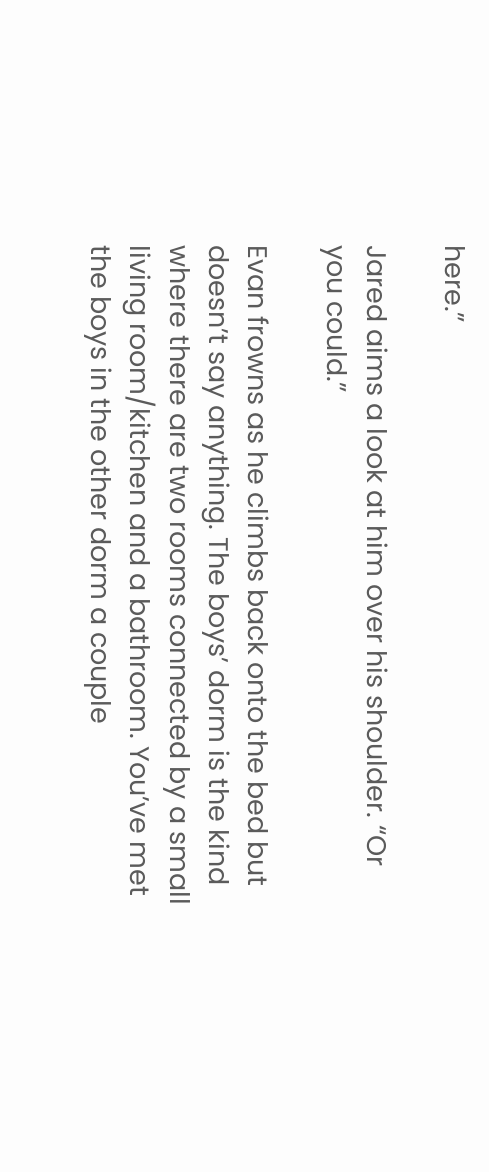here.”

Jared aims a look at him over his shoulder. “Or you could.”

Evan frowns as he climbs back onto the bed but doesn’t say anything. The boys’ dorm is the kind where there are two rooms connected by a small living room/kitchen and a bathroom. You’ve met the boys in the other dorm a couple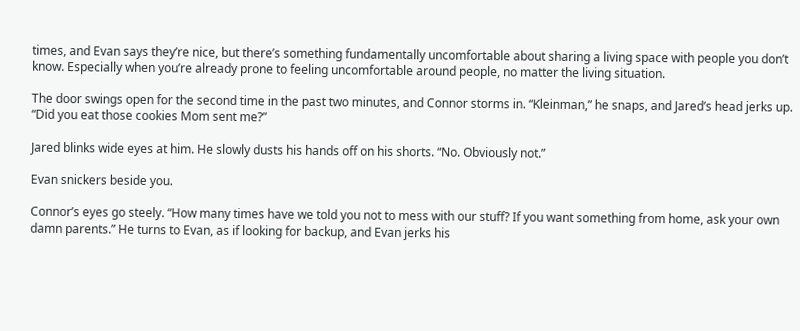times, and Evan says they’re nice, but there’s something fundamentally uncomfortable about sharing a living space with people you don’t know. Especially when you’re already prone to feeling uncomfortable around people, no matter the living situation.

The door swings open for the second time in the past two minutes, and Connor storms in. “Kleinman,” he snaps, and Jared’s head jerks up. “Did you eat those cookies Mom sent me?”

Jared blinks wide eyes at him. He slowly dusts his hands off on his shorts. “No. Obviously not.”

Evan snickers beside you.

Connor’s eyes go steely. “How many times have we told you not to mess with our stuff? If you want something from home, ask your own damn parents.” He turns to Evan, as if looking for backup, and Evan jerks his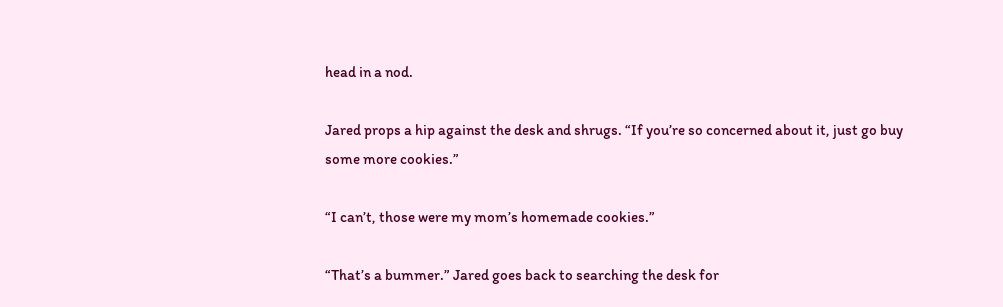head in a nod.

Jared props a hip against the desk and shrugs. “If you’re so concerned about it, just go buy some more cookies.”

“I can’t, those were my mom’s homemade cookies.”

“That’s a bummer.” Jared goes back to searching the desk for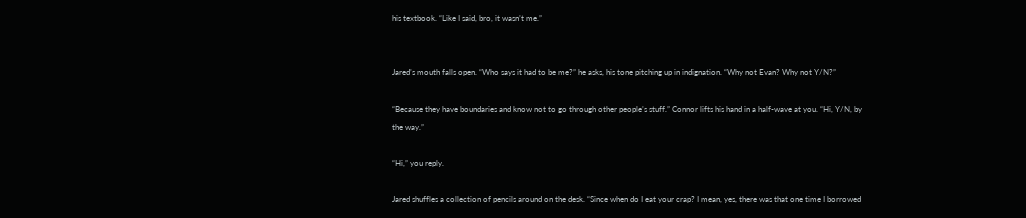his textbook. “Like I said, bro, it wasn’t me.”


Jared’s mouth falls open. “Who says it had to be me?” he asks, his tone pitching up in indignation. “Why not Evan? Why not Y/N?”

“Because they have boundaries and know not to go through other people’s stuff.” Connor lifts his hand in a half-wave at you. “Hi, Y/N, by the way.”

“Hi,” you reply.

Jared shuffles a collection of pencils around on the desk. “Since when do I eat your crap? I mean, yes, there was that one time I borrowed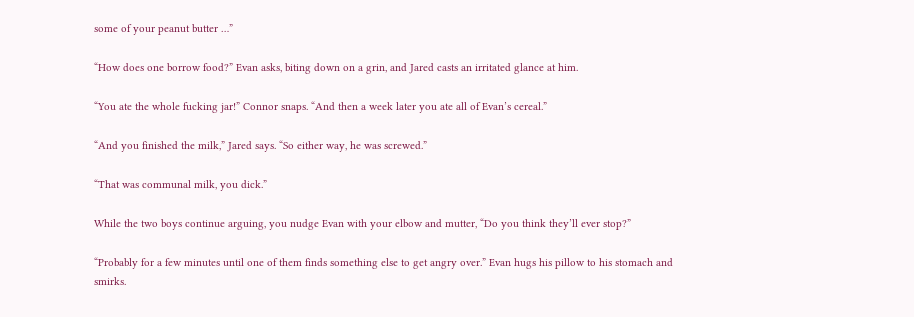some of your peanut butter …”

“How does one borrow food?” Evan asks, biting down on a grin, and Jared casts an irritated glance at him.

“You ate the whole fucking jar!” Connor snaps. “And then a week later you ate all of Evan’s cereal.”

“And you finished the milk,” Jared says. “So either way, he was screwed.”

“That was communal milk, you dick.”

While the two boys continue arguing, you nudge Evan with your elbow and mutter, “Do you think they’ll ever stop?”

“Probably for a few minutes until one of them finds something else to get angry over.” Evan hugs his pillow to his stomach and smirks.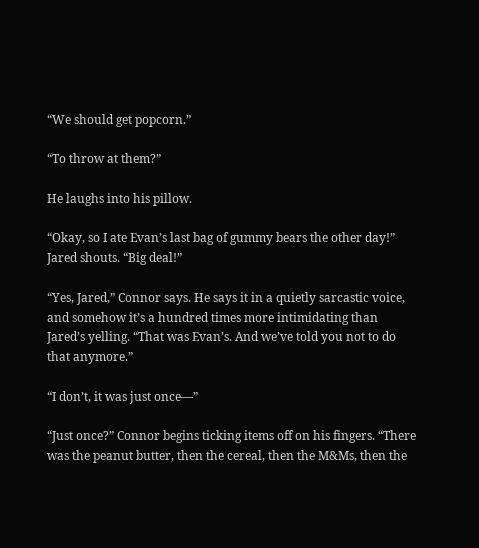“We should get popcorn.”

“To throw at them?”

He laughs into his pillow.

“Okay, so I ate Evan’s last bag of gummy bears the other day!” Jared shouts. “Big deal!”

“Yes, Jared,” Connor says. He says it in a quietly sarcastic voice, and somehow it’s a hundred times more intimidating than Jared’s yelling. “That was Evan’s. And we’ve told you not to do that anymore.”

“I don’t, it was just once—”

“Just once?” Connor begins ticking items off on his fingers. “There was the peanut butter, then the cereal, then the M&Ms, then the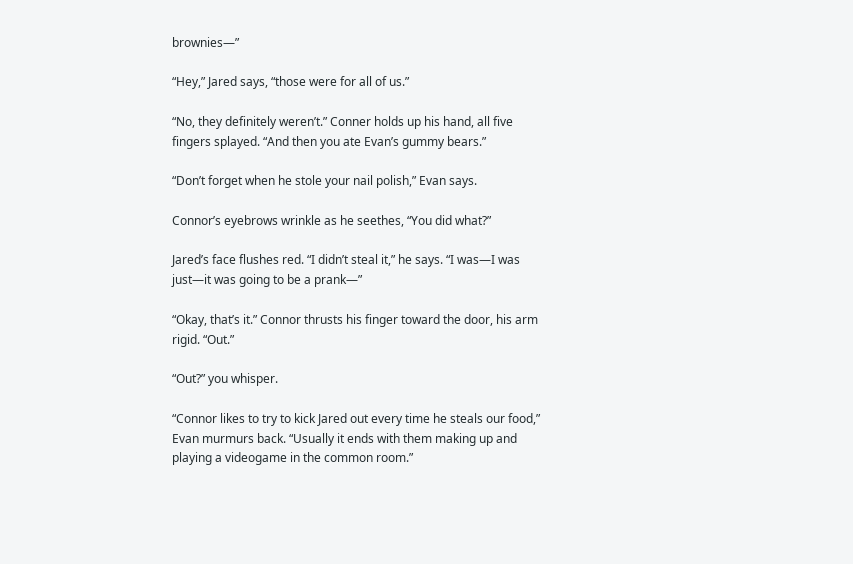brownies—”

“Hey,” Jared says, “those were for all of us.”

“No, they definitely weren’t.” Conner holds up his hand, all five fingers splayed. “And then you ate Evan’s gummy bears.”

“Don’t forget when he stole your nail polish,” Evan says.

Connor’s eyebrows wrinkle as he seethes, “You did what?”

Jared’s face flushes red. “I didn’t steal it,” he says. “I was—I was just—it was going to be a prank—”

“Okay, that’s it.” Connor thrusts his finger toward the door, his arm rigid. “Out.”

“Out?” you whisper.

“Connor likes to try to kick Jared out every time he steals our food,” Evan murmurs back. “Usually it ends with them making up and playing a videogame in the common room.”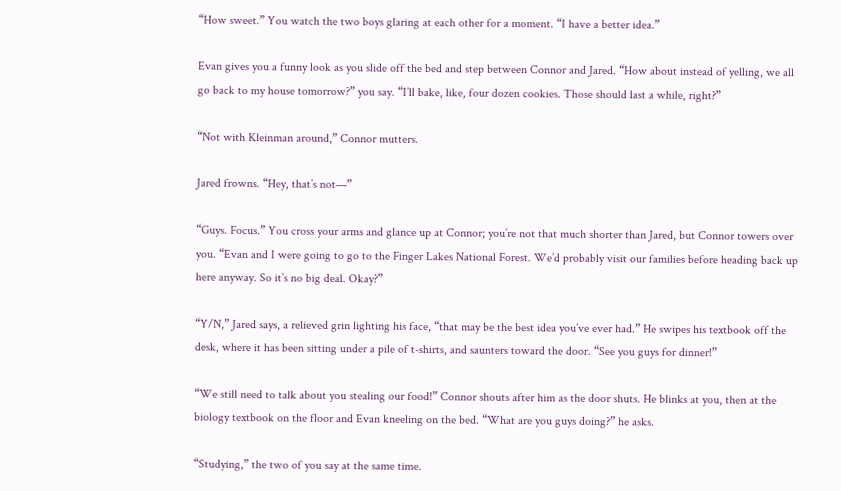“How sweet.” You watch the two boys glaring at each other for a moment. “I have a better idea.”

Evan gives you a funny look as you slide off the bed and step between Connor and Jared. “How about instead of yelling, we all go back to my house tomorrow?” you say. “I’ll bake, like, four dozen cookies. Those should last a while, right?”

“Not with Kleinman around,” Connor mutters.

Jared frowns. “Hey, that’s not—”

“Guys. Focus.” You cross your arms and glance up at Connor; you’re not that much shorter than Jared, but Connor towers over you. “Evan and I were going to go to the Finger Lakes National Forest. We’d probably visit our families before heading back up here anyway. So it’s no big deal. Okay?”

“Y/N,” Jared says, a relieved grin lighting his face, “that may be the best idea you’ve ever had.” He swipes his textbook off the desk, where it has been sitting under a pile of t-shirts, and saunters toward the door. “See you guys for dinner!”

“We still need to talk about you stealing our food!” Connor shouts after him as the door shuts. He blinks at you, then at the biology textbook on the floor and Evan kneeling on the bed. “What are you guys doing?” he asks.

“Studying,” the two of you say at the same time.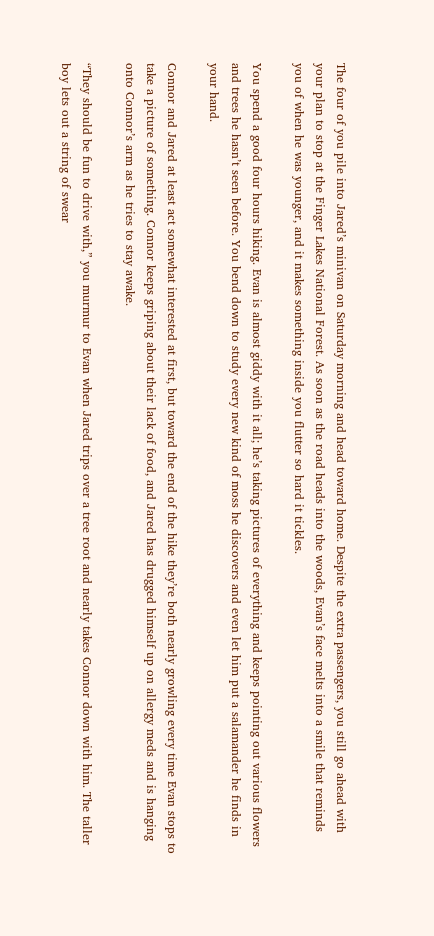The four of you pile into Jared’s minivan on Saturday morning and head toward home. Despite the extra passengers, you still go ahead with your plan to stop at the Finger Lakes National Forest. As soon as the road heads into the woods, Evan’s face melts into a smile that reminds you of when he was younger, and it makes something inside you flutter so hard it tickles.

You spend a good four hours hiking. Evan is almost giddy with it all; he’s taking pictures of everything and keeps pointing out various flowers and trees he hasn’t seen before. You bend down to study every new kind of moss he discovers and even let him put a salamander he finds in your hand.

Connor and Jared at least act somewhat interested at first, but toward the end of the hike they’re both nearly growling every time Evan stops to take a picture of something. Connor keeps griping about their lack of food, and Jared has drugged himself up on allergy meds and is hanging onto Connor’s arm as he tries to stay awake.

“They should be fun to drive with,” you murmur to Evan when Jared trips over a tree root and nearly takes Connor down with him. The taller boy lets out a string of swear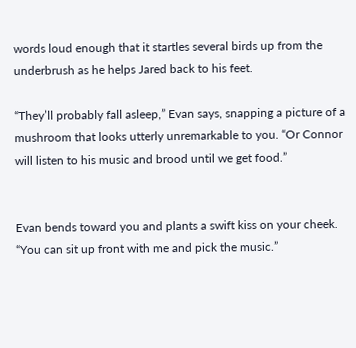words loud enough that it startles several birds up from the underbrush as he helps Jared back to his feet.

“They’ll probably fall asleep,” Evan says, snapping a picture of a mushroom that looks utterly unremarkable to you. “Or Connor will listen to his music and brood until we get food.”


Evan bends toward you and plants a swift kiss on your cheek. “You can sit up front with me and pick the music.”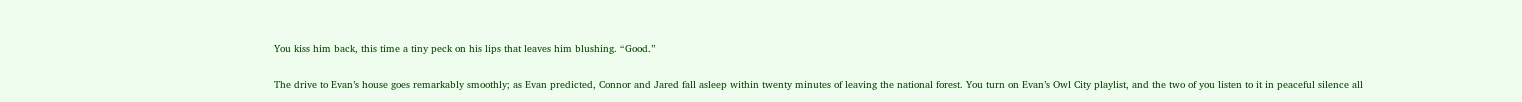You kiss him back, this time a tiny peck on his lips that leaves him blushing. “Good.”

The drive to Evan’s house goes remarkably smoothly; as Evan predicted, Connor and Jared fall asleep within twenty minutes of leaving the national forest. You turn on Evan’s Owl City playlist, and the two of you listen to it in peaceful silence all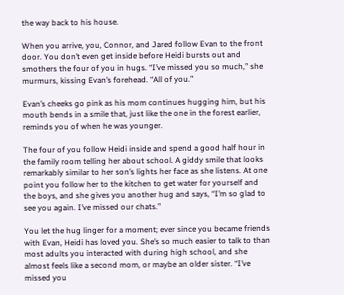the way back to his house.

When you arrive, you, Connor, and Jared follow Evan to the front door. You don’t even get inside before Heidi bursts out and smothers the four of you in hugs. “I’ve missed you so much,” she murmurs, kissing Evan’s forehead. “All of you.”

Evan’s cheeks go pink as his mom continues hugging him, but his mouth bends in a smile that, just like the one in the forest earlier, reminds you of when he was younger.

The four of you follow Heidi inside and spend a good half hour in the family room telling her about school. A giddy smile that looks remarkably similar to her son’s lights her face as she listens. At one point you follow her to the kitchen to get water for yourself and the boys, and she gives you another hug and says, “I’m so glad to see you again. I’ve missed our chats.”

You let the hug linger for a moment; ever since you became friends with Evan, Heidi has loved you. She’s so much easier to talk to than most adults you interacted with during high school, and she almost feels like a second mom, or maybe an older sister. “I’ve missed you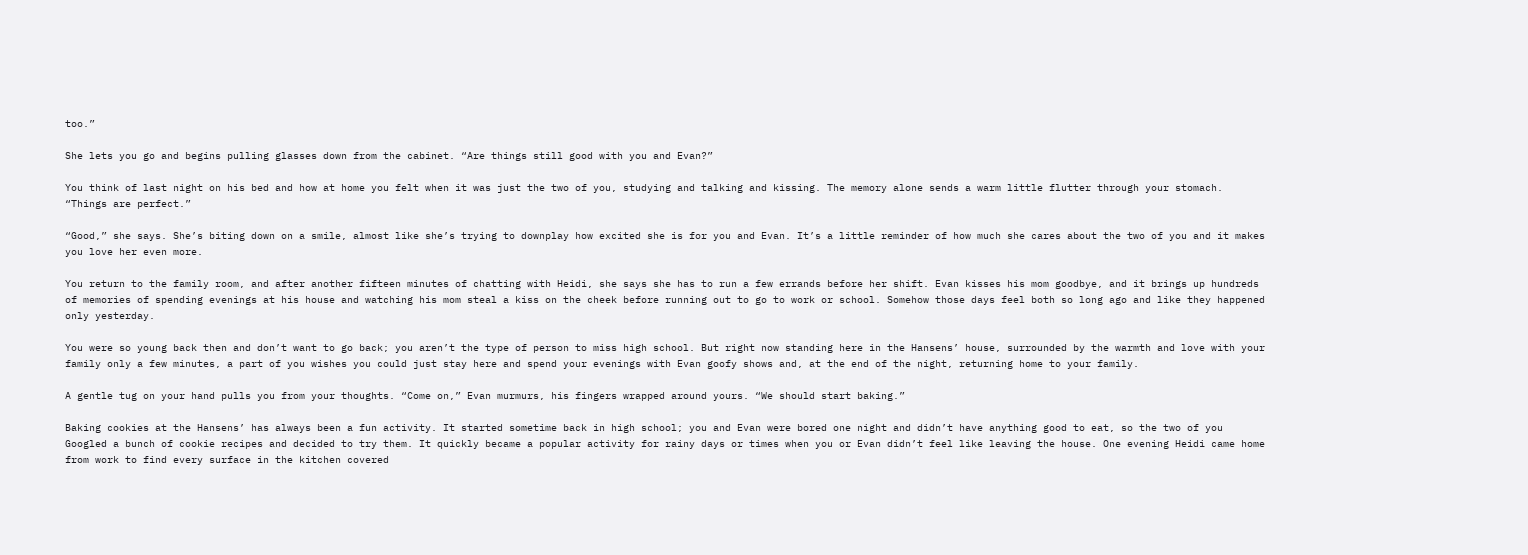too.”

She lets you go and begins pulling glasses down from the cabinet. “Are things still good with you and Evan?”

You think of last night on his bed and how at home you felt when it was just the two of you, studying and talking and kissing. The memory alone sends a warm little flutter through your stomach. “Things are perfect.”

“Good,” she says. She’s biting down on a smile, almost like she’s trying to downplay how excited she is for you and Evan. It’s a little reminder of how much she cares about the two of you and it makes you love her even more.

You return to the family room, and after another fifteen minutes of chatting with Heidi, she says she has to run a few errands before her shift. Evan kisses his mom goodbye, and it brings up hundreds of memories of spending evenings at his house and watching his mom steal a kiss on the cheek before running out to go to work or school. Somehow those days feel both so long ago and like they happened only yesterday.

You were so young back then and don’t want to go back; you aren’t the type of person to miss high school. But right now standing here in the Hansens’ house, surrounded by the warmth and love with your family only a few minutes, a part of you wishes you could just stay here and spend your evenings with Evan goofy shows and, at the end of the night, returning home to your family.

A gentle tug on your hand pulls you from your thoughts. “Come on,” Evan murmurs, his fingers wrapped around yours. “We should start baking.”

Baking cookies at the Hansens’ has always been a fun activity. It started sometime back in high school; you and Evan were bored one night and didn’t have anything good to eat, so the two of you Googled a bunch of cookie recipes and decided to try them. It quickly became a popular activity for rainy days or times when you or Evan didn’t feel like leaving the house. One evening Heidi came home from work to find every surface in the kitchen covered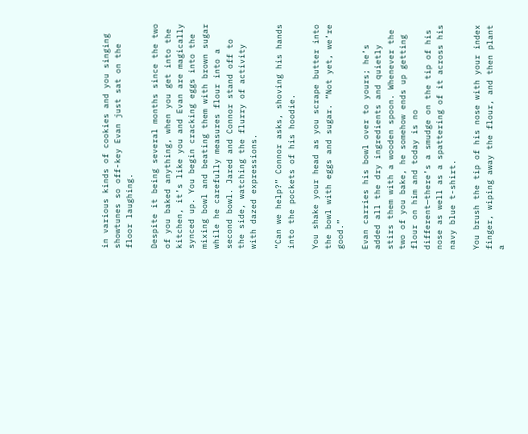in various kinds of cookies and you singing showtunes so off-key Evan just sat on the floor laughing.

Despite it being several months since the two of you baked anything, when you get into the kitchen, it’s like you and Evan are magically synced up. You begin cracking eggs into the mixing bowl and beating them with brown sugar while he carefully measures flour into a second bowl. Jared and Connor stand off to the side, watching the flurry of activity with dazed expressions.

“Can we help?” Connor asks, shoving his hands into the pockets of his hoodie.

You shake your head as you scrape butter into the bowl with eggs and sugar. “Not yet, we’re good.”

Evan carries his bowl over to yours; he’s added all the dry ingredients and quietly stirs them with a wooden spoon. Whenever the two of you bake, he somehow ends up getting flour on him and today is no different—there’s a smudge on the tip of his nose as well as a spattering of it across his navy blue t-shirt.

You brush the tip of his nose with your index finger, wiping away the flour, and then plant a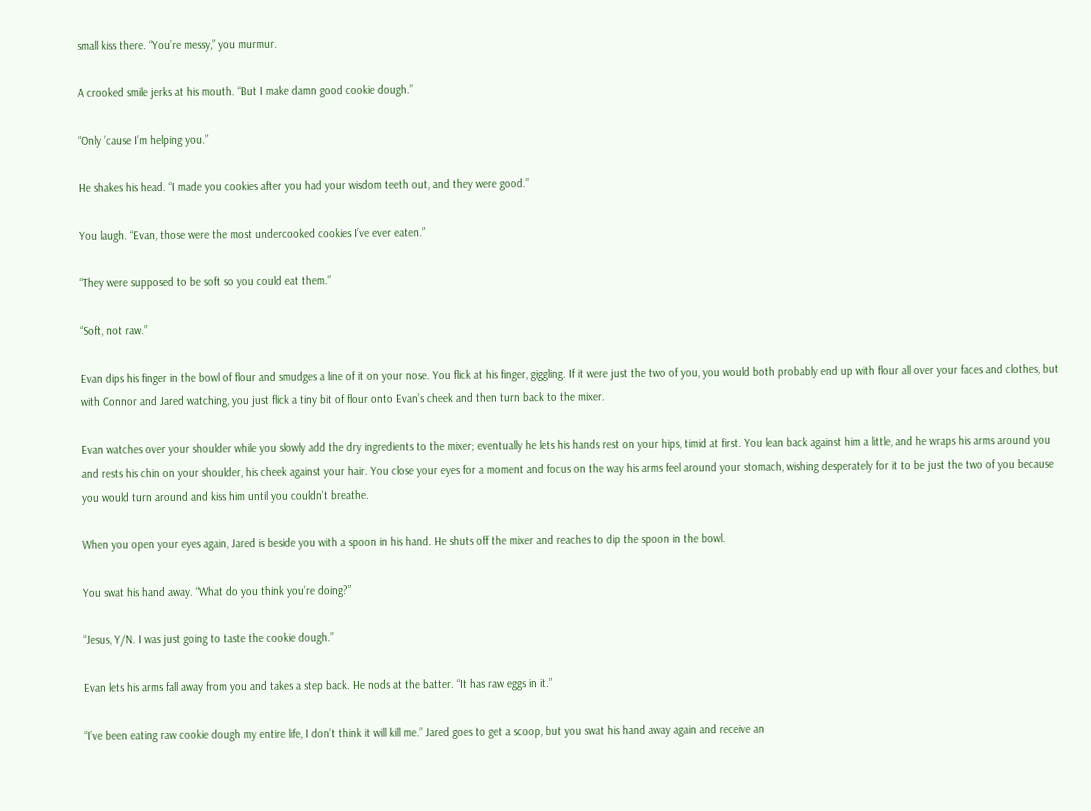small kiss there. “You’re messy,” you murmur.

A crooked smile jerks at his mouth. “But I make damn good cookie dough.”

“Only ’cause I’m helping you.”

He shakes his head. “I made you cookies after you had your wisdom teeth out, and they were good.”

You laugh. “Evan, those were the most undercooked cookies I’ve ever eaten.”

“They were supposed to be soft so you could eat them.”

“Soft, not raw.”

Evan dips his finger in the bowl of flour and smudges a line of it on your nose. You flick at his finger, giggling. If it were just the two of you, you would both probably end up with flour all over your faces and clothes, but with Connor and Jared watching, you just flick a tiny bit of flour onto Evan’s cheek and then turn back to the mixer.

Evan watches over your shoulder while you slowly add the dry ingredients to the mixer; eventually he lets his hands rest on your hips, timid at first. You lean back against him a little, and he wraps his arms around you and rests his chin on your shoulder, his cheek against your hair. You close your eyes for a moment and focus on the way his arms feel around your stomach, wishing desperately for it to be just the two of you because you would turn around and kiss him until you couldn’t breathe.

When you open your eyes again, Jared is beside you with a spoon in his hand. He shuts off the mixer and reaches to dip the spoon in the bowl.

You swat his hand away. “What do you think you’re doing?”

“Jesus, Y/N. I was just going to taste the cookie dough.”

Evan lets his arms fall away from you and takes a step back. He nods at the batter. “It has raw eggs in it.”

“I’ve been eating raw cookie dough my entire life, I don’t think it will kill me.” Jared goes to get a scoop, but you swat his hand away again and receive an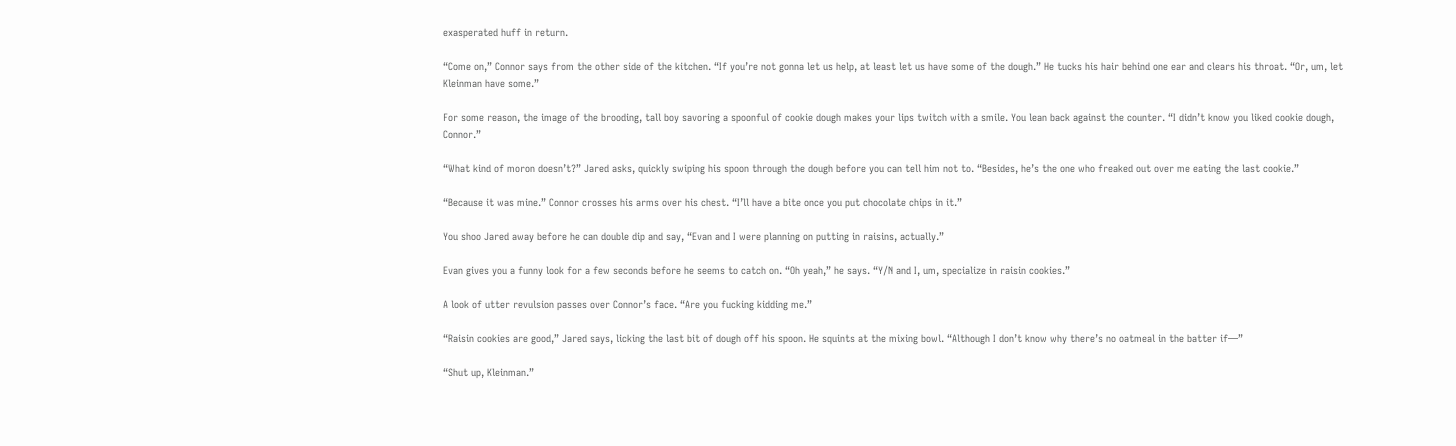exasperated huff in return.

“Come on,” Connor says from the other side of the kitchen. “If you’re not gonna let us help, at least let us have some of the dough.” He tucks his hair behind one ear and clears his throat. “Or, um, let Kleinman have some.”

For some reason, the image of the brooding, tall boy savoring a spoonful of cookie dough makes your lips twitch with a smile. You lean back against the counter. “I didn’t know you liked cookie dough, Connor.”

“What kind of moron doesn’t?” Jared asks, quickly swiping his spoon through the dough before you can tell him not to. “Besides, he’s the one who freaked out over me eating the last cookie.”

“Because it was mine.” Connor crosses his arms over his chest. “I’ll have a bite once you put chocolate chips in it.”

You shoo Jared away before he can double dip and say, “Evan and I were planning on putting in raisins, actually.”

Evan gives you a funny look for a few seconds before he seems to catch on. “Oh yeah,” he says. “Y/N and I, um, specialize in raisin cookies.”

A look of utter revulsion passes over Connor’s face. “Are you fucking kidding me.”

“Raisin cookies are good,” Jared says, licking the last bit of dough off his spoon. He squints at the mixing bowl. “Although I don’t know why there’s no oatmeal in the batter if—”

“Shut up, Kleinman.”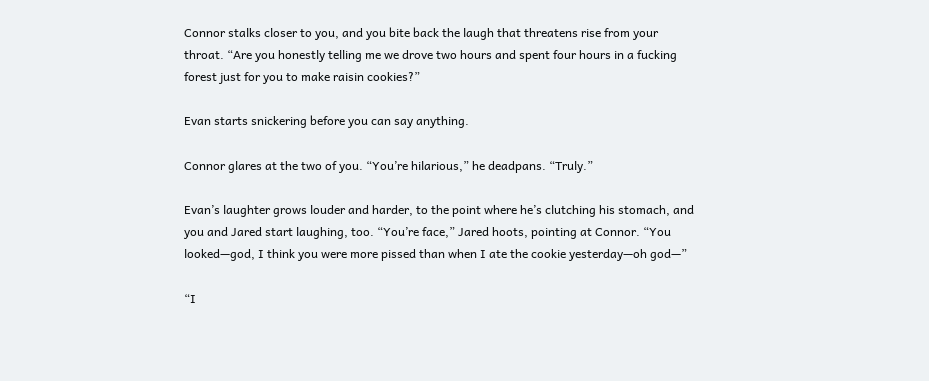Connor stalks closer to you, and you bite back the laugh that threatens rise from your throat. “Are you honestly telling me we drove two hours and spent four hours in a fucking forest just for you to make raisin cookies?”

Evan starts snickering before you can say anything.

Connor glares at the two of you. “You’re hilarious,” he deadpans. “Truly.”

Evan’s laughter grows louder and harder, to the point where he’s clutching his stomach, and you and Jared start laughing, too. “You’re face,” Jared hoots, pointing at Connor. “You looked—god, I think you were more pissed than when I ate the cookie yesterday—oh god—”

“I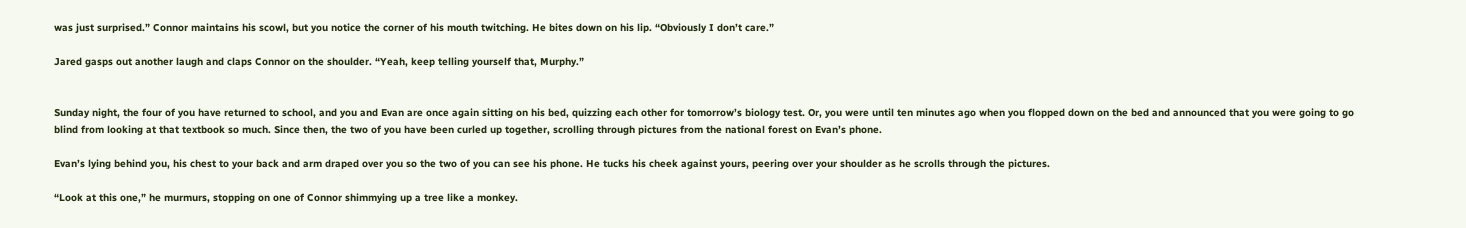was just surprised.” Connor maintains his scowl, but you notice the corner of his mouth twitching. He bites down on his lip. “Obviously I don’t care.”

Jared gasps out another laugh and claps Connor on the shoulder. “Yeah, keep telling yourself that, Murphy.”


Sunday night, the four of you have returned to school, and you and Evan are once again sitting on his bed, quizzing each other for tomorrow’s biology test. Or, you were until ten minutes ago when you flopped down on the bed and announced that you were going to go blind from looking at that textbook so much. Since then, the two of you have been curled up together, scrolling through pictures from the national forest on Evan’s phone.

Evan’s lying behind you, his chest to your back and arm draped over you so the two of you can see his phone. He tucks his cheek against yours, peering over your shoulder as he scrolls through the pictures.

“Look at this one,” he murmurs, stopping on one of Connor shimmying up a tree like a monkey.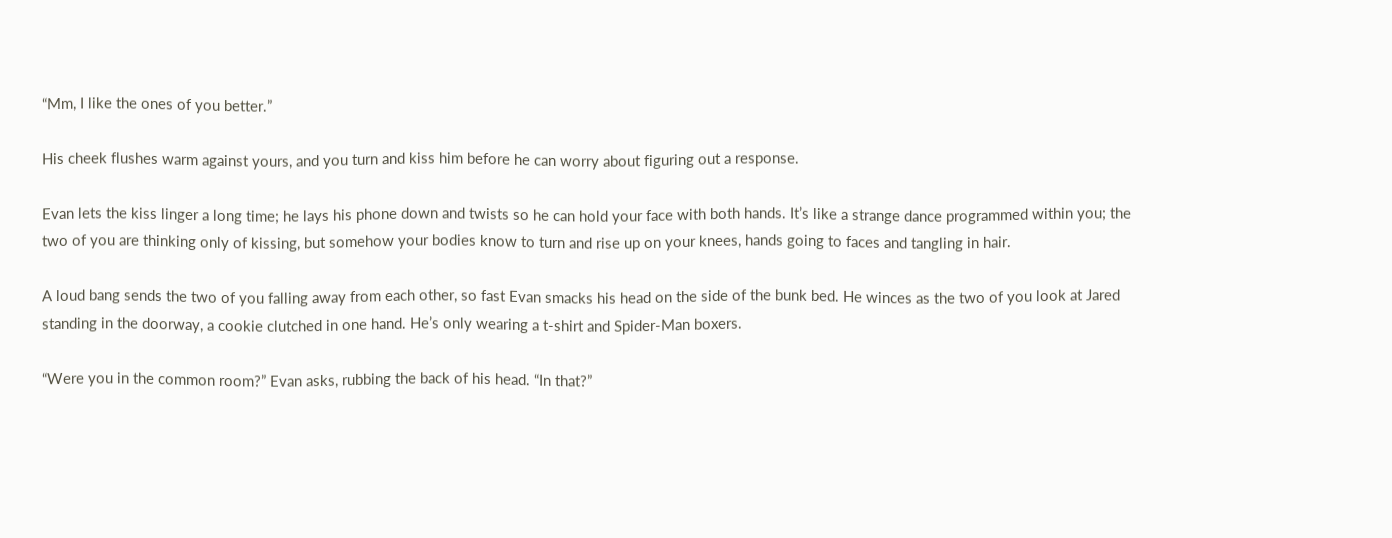“Mm, I like the ones of you better.”

His cheek flushes warm against yours, and you turn and kiss him before he can worry about figuring out a response.

Evan lets the kiss linger a long time; he lays his phone down and twists so he can hold your face with both hands. It’s like a strange dance programmed within you; the two of you are thinking only of kissing, but somehow your bodies know to turn and rise up on your knees, hands going to faces and tangling in hair.

A loud bang sends the two of you falling away from each other, so fast Evan smacks his head on the side of the bunk bed. He winces as the two of you look at Jared standing in the doorway, a cookie clutched in one hand. He’s only wearing a t-shirt and Spider-Man boxers.

“Were you in the common room?” Evan asks, rubbing the back of his head. “In that?”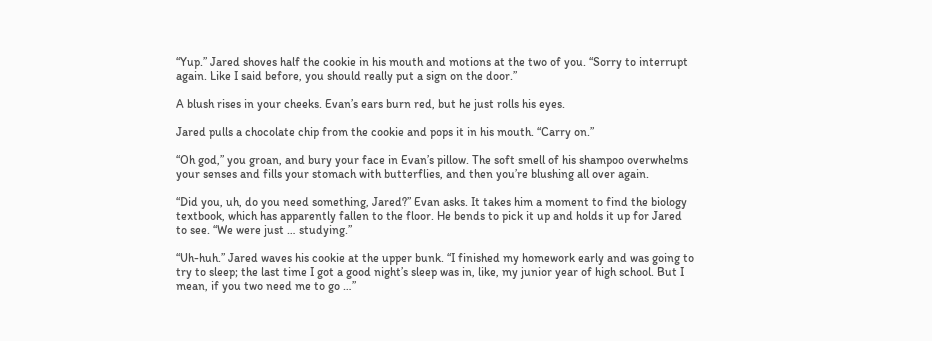“Yup.” Jared shoves half the cookie in his mouth and motions at the two of you. “Sorry to interrupt again. Like I said before, you should really put a sign on the door.”

A blush rises in your cheeks. Evan’s ears burn red, but he just rolls his eyes.

Jared pulls a chocolate chip from the cookie and pops it in his mouth. “Carry on.”

“Oh god,” you groan, and bury your face in Evan’s pillow. The soft smell of his shampoo overwhelms your senses and fills your stomach with butterflies, and then you’re blushing all over again.

“Did you, uh, do you need something, Jared?” Evan asks. It takes him a moment to find the biology textbook, which has apparently fallen to the floor. He bends to pick it up and holds it up for Jared to see. “We were just … studying.”

“Uh-huh.” Jared waves his cookie at the upper bunk. “I finished my homework early and was going to try to sleep; the last time I got a good night’s sleep was in, like, my junior year of high school. But I mean, if you two need me to go …”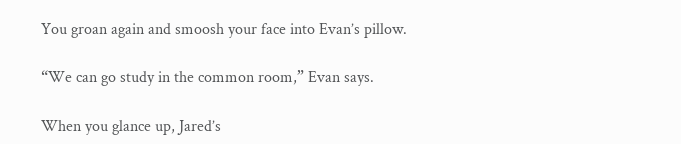You groan again and smoosh your face into Evan’s pillow.

“We can go study in the common room,” Evan says.

When you glance up, Jared’s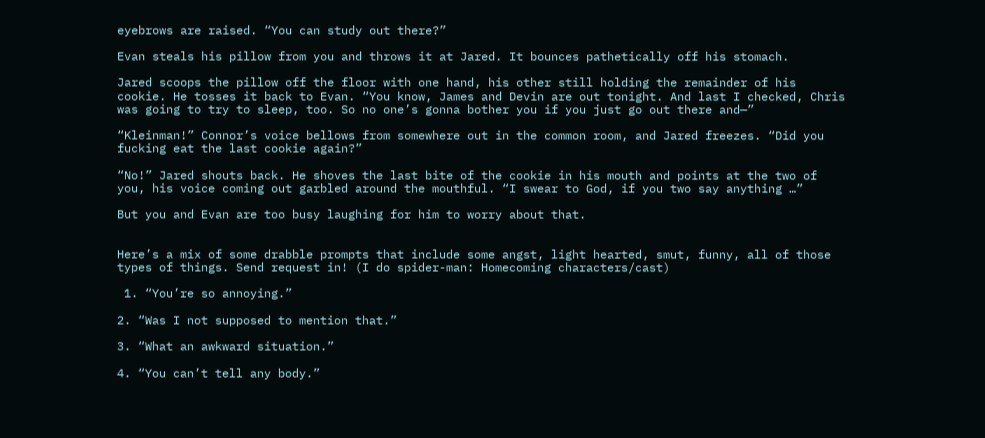eyebrows are raised. “You can study out there?”

Evan steals his pillow from you and throws it at Jared. It bounces pathetically off his stomach.

Jared scoops the pillow off the floor with one hand, his other still holding the remainder of his cookie. He tosses it back to Evan. “You know, James and Devin are out tonight. And last I checked, Chris was going to try to sleep, too. So no one’s gonna bother you if you just go out there and—”

“Kleinman!” Connor’s voice bellows from somewhere out in the common room, and Jared freezes. “Did you fucking eat the last cookie again?”

“No!” Jared shouts back. He shoves the last bite of the cookie in his mouth and points at the two of you, his voice coming out garbled around the mouthful. “I swear to God, if you two say anything …”

But you and Evan are too busy laughing for him to worry about that.


Here’s a mix of some drabble prompts that include some angst, light hearted, smut, funny, all of those types of things. Send request in! (I do spider-man: Homecoming characters/cast)

 1. “You’re so annoying.”

2. “Was I not supposed to mention that.”

3. “What an awkward situation.”

4. “You can’t tell any body.”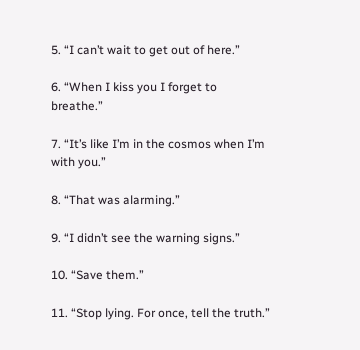5. “I can’t wait to get out of here.”

6. “When I kiss you I forget to breathe.”

7. “It’s like I’m in the cosmos when I’m with you.”

8. “That was alarming.”

9. “I didn’t see the warning signs.”

10. “Save them.”

11. “Stop lying. For once, tell the truth.”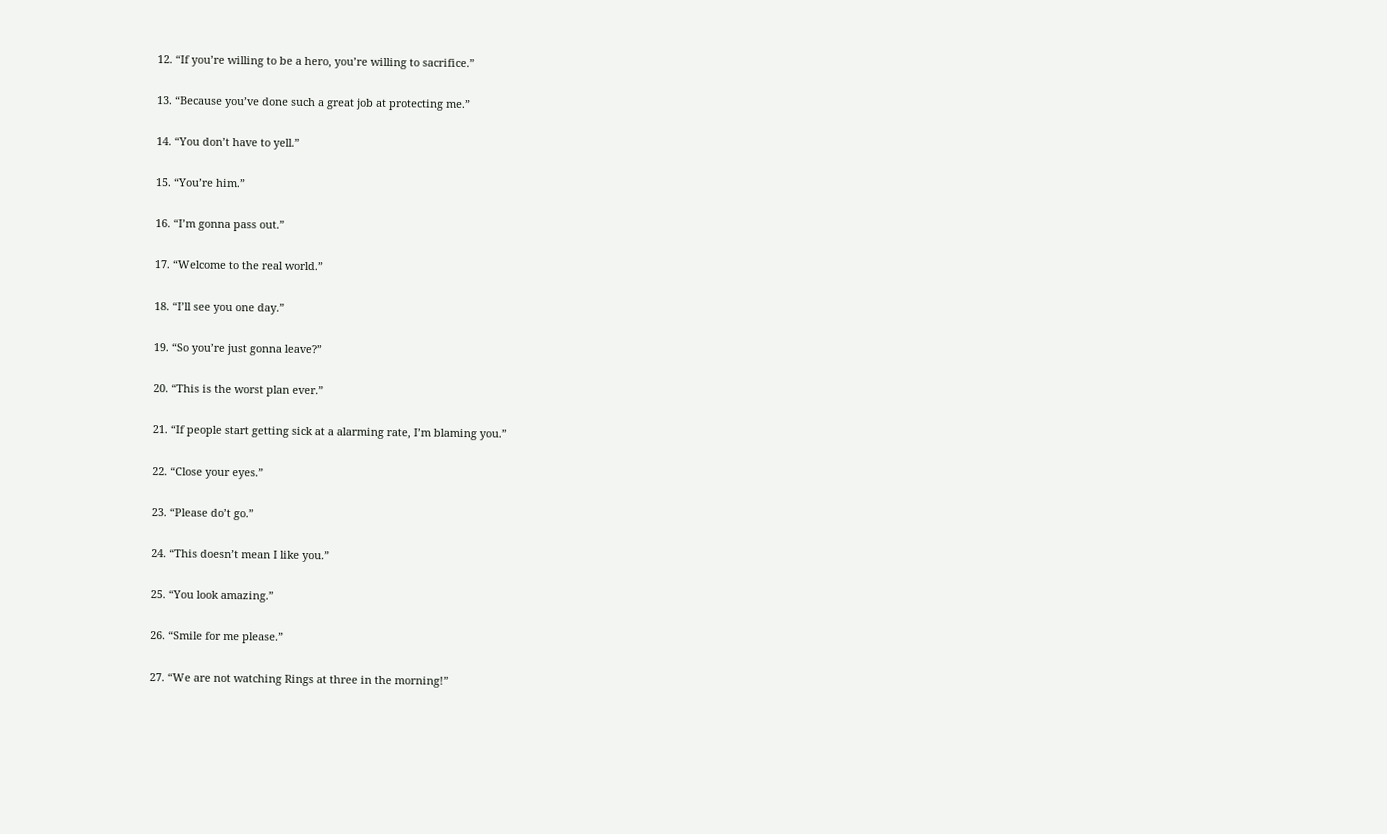12. “If you’re willing to be a hero, you’re willing to sacrifice.”

13. “Because you’ve done such a great job at protecting me.”

14. “You don’t have to yell.”

15. “You’re him.”

16. “I’m gonna pass out.”

17. “Welcome to the real world.”

18. “I’ll see you one day.”

19. “So you’re just gonna leave?”

20. “This is the worst plan ever.”

21. “If people start getting sick at a alarming rate, I’m blaming you.”

22. “Close your eyes.”

23. “Please do’t go.”

24. “This doesn’t mean I like you.”

25. “You look amazing.”

26. “Smile for me please.”

27. “We are not watching Rings at three in the morning!”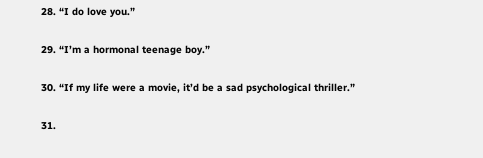28. “I do love you.”

29. “I’m a hormonal teenage boy.”

30. “If my life were a movie, it’d be a sad psychological thriller.”

31.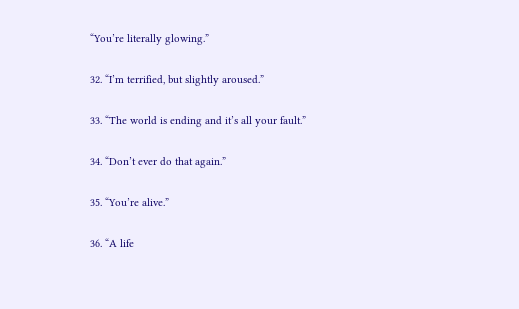“You’re literally glowing.”

32. “I’m terrified, but slightly aroused.”

33. “The world is ending and it’s all your fault.”

34. “Don’t ever do that again.”

35. “You’re alive.”

36. “A life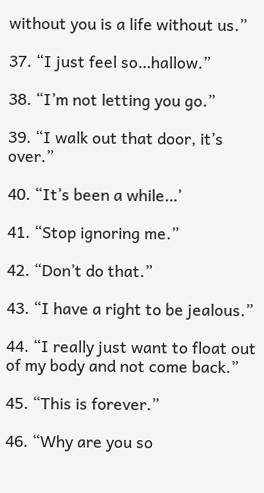without you is a life without us.”

37. “I just feel so…hallow.”

38. “I’m not letting you go.”

39. “I walk out that door, it’s over.”

40. “It’s been a while…’

41. “Stop ignoring me.”

42. “Don’t do that.”

43. “I have a right to be jealous.”

44. “I really just want to float out of my body and not come back.”

45. “This is forever.”

46. “Why are you so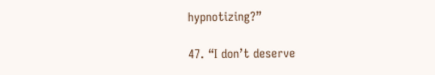hypnotizing?”

47. “I don’t deserve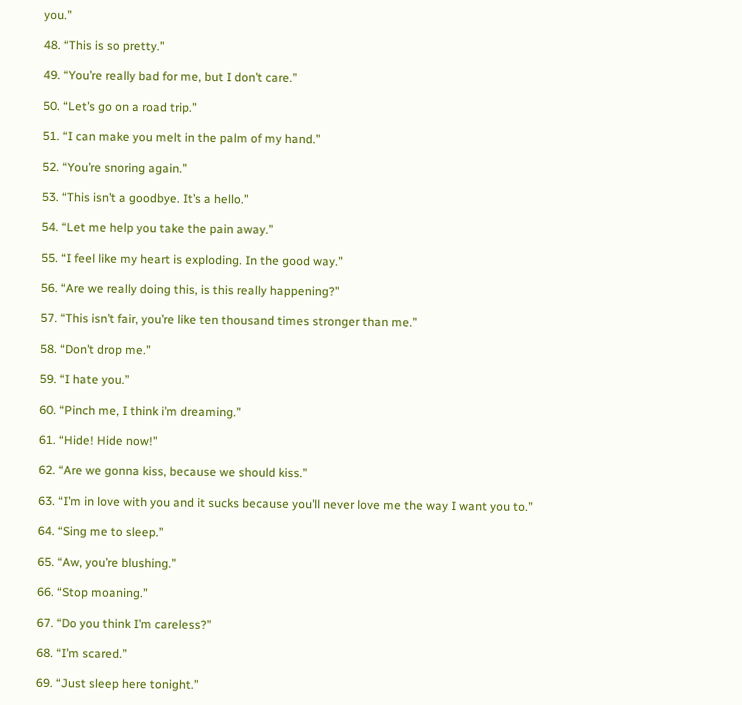you.”

48. “This is so pretty.”

49. “You’re really bad for me, but I don’t care.”

50. “Let’s go on a road trip.”

51. “I can make you melt in the palm of my hand.”

52. “You’re snoring again.”

53. “This isn’t a goodbye. It’s a hello.”

54. “Let me help you take the pain away.”

55. “I feel like my heart is exploding. In the good way.”

56. “Are we really doing this, is this really happening?”

57. “This isn’t fair, you’re like ten thousand times stronger than me.”

58. “Don’t drop me.”

59. “I hate you.”

60. “Pinch me, I think i’m dreaming.”

61. “Hide! Hide now!”

62. “Are we gonna kiss, because we should kiss.”

63. “I’m in love with you and it sucks because you’ll never love me the way I want you to.”

64. “Sing me to sleep.”

65. “Aw, you’re blushing.”

66. “Stop moaning.”

67. “Do you think I’m careless?”

68. “I’m scared.”

69. “Just sleep here tonight.”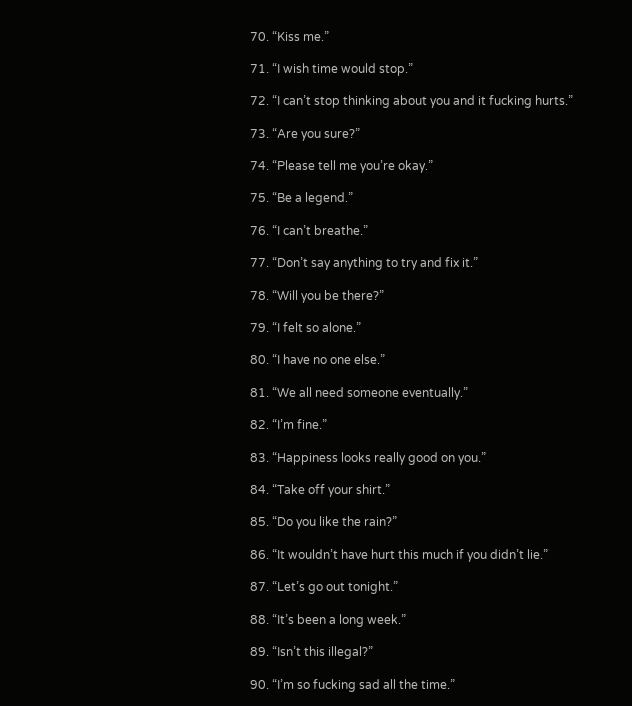70. “Kiss me.”

71. “I wish time would stop.”

72. “I can’t stop thinking about you and it fucking hurts.”

73. “Are you sure?”

74. “Please tell me you’re okay.”

75. “Be a legend.”

76. “I can’t breathe.”

77. “Don’t say anything to try and fix it.”

78. “Will you be there?”

79. “I felt so alone.”

80. “I have no one else.”

81. “We all need someone eventually.”

82. “I’m fine.”

83. “Happiness looks really good on you.”

84. “Take off your shirt.”

85. “Do you like the rain?”

86. “It wouldn’t have hurt this much if you didn’t lie.”

87. “Let’s go out tonight.”

88. “It’s been a long week.”

89. “Isn’t this illegal?”

90. “I’m so fucking sad all the time.”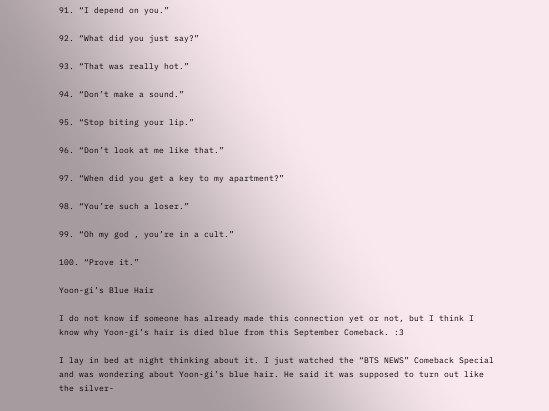91. “I depend on you.”

92. “What did you just say?”

93. “That was really hot.”

94. “Don’t make a sound.”

95. “Stop biting your lip.”

96. “Don’t look at me like that.”

97. “When did you get a key to my apartment?”

98. “You’re such a loser.”

99. “Oh my god , you’re in a cult.”

100. “Prove it.”

Yoon-gi’s Blue Hair

I do not know if someone has already made this connection yet or not, but I think I know why Yoon-gi’s hair is died blue from this September Comeback. :3

I lay in bed at night thinking about it. I just watched the “BTS NEWS” Comeback Special and was wondering about Yoon-gi’s blue hair. He said it was supposed to turn out like the silver-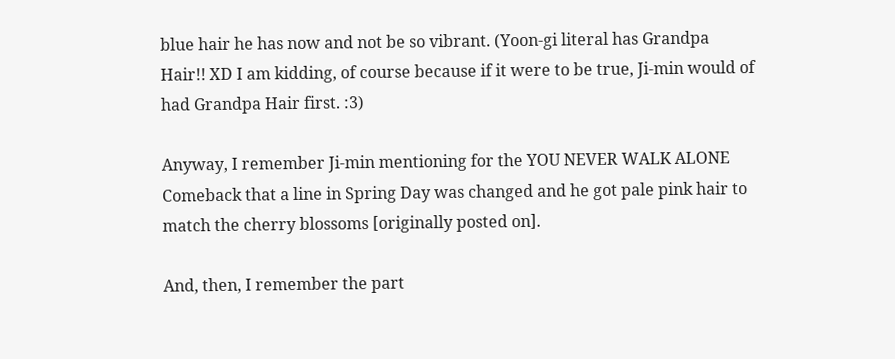blue hair he has now and not be so vibrant. (Yoon-gi literal has Grandpa Hair!! XD I am kidding, of course because if it were to be true, Ji-min would of had Grandpa Hair first. :3)

Anyway, I remember Ji-min mentioning for the YOU NEVER WALK ALONE Comeback that a line in Spring Day was changed and he got pale pink hair to match the cherry blossoms [originally posted on].

And, then, I remember the part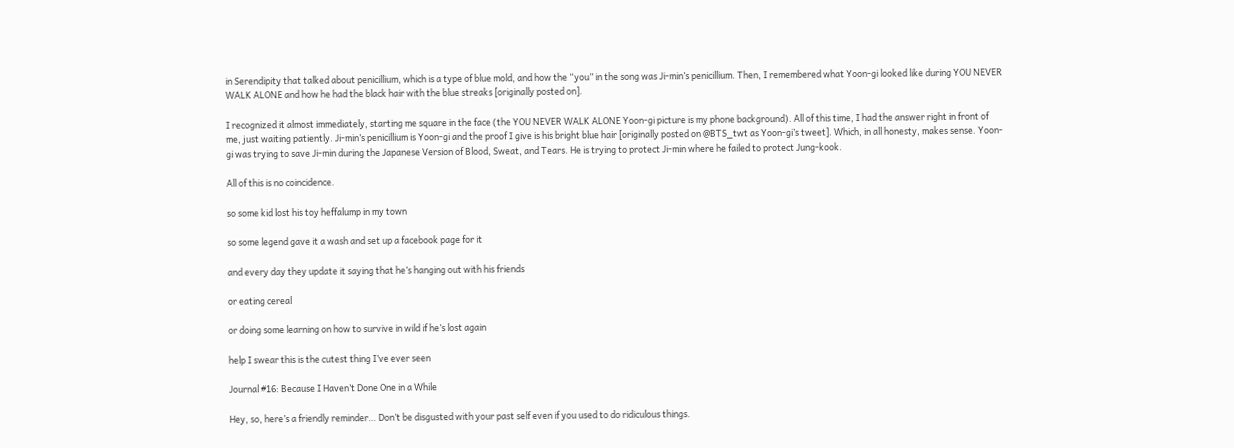in Serendipity that talked about penicillium, which is a type of blue mold, and how the “you” in the song was Ji-min’s penicillium. Then, I remembered what Yoon-gi looked like during YOU NEVER WALK ALONE and how he had the black hair with the blue streaks [originally posted on].

I recognized it almost immediately, starting me square in the face (the YOU NEVER WALK ALONE Yoon-gi picture is my phone background). All of this time, I had the answer right in front of me, just waiting patiently. Ji-min’s penicillium is Yoon-gi and the proof I give is his bright blue hair [originally posted on @BTS_twt as Yoon-gi’s tweet]. Which, in all honesty, makes sense. Yoon-gi was trying to save Ji-min during the Japanese Version of Blood, Sweat, and Tears. He is trying to protect Ji-min where he failed to protect Jung-kook.

All of this is no coincidence.

so some kid lost his toy heffalump in my town

so some legend gave it a wash and set up a facebook page for it

and every day they update it saying that he’s hanging out with his friends

or eating cereal

or doing some learning on how to survive in wild if he’s lost again

help I swear this is the cutest thing I’ve ever seen

Journal #16: Because I Haven’t Done One in a While

Hey, so, here’s a friendly reminder… Don’t be disgusted with your past self even if you used to do ridiculous things.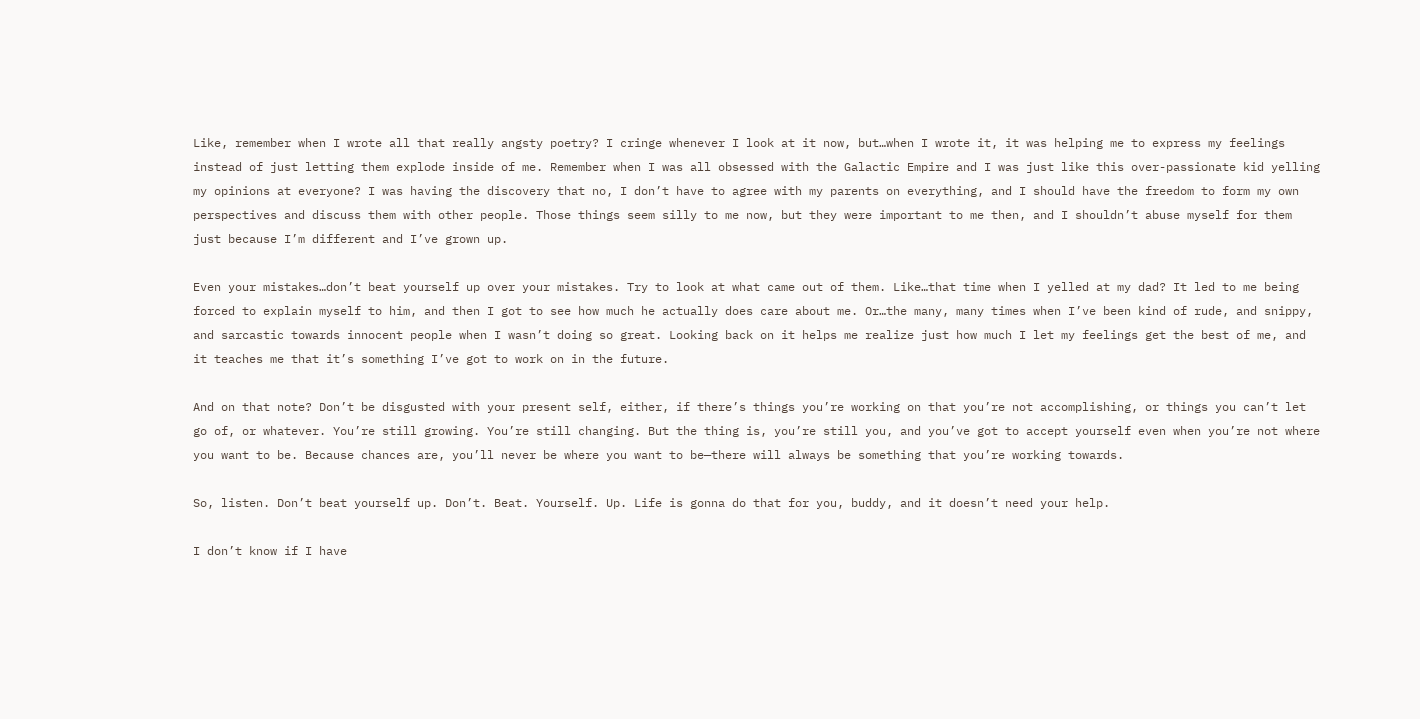Like, remember when I wrote all that really angsty poetry? I cringe whenever I look at it now, but…when I wrote it, it was helping me to express my feelings instead of just letting them explode inside of me. Remember when I was all obsessed with the Galactic Empire and I was just like this over-passionate kid yelling my opinions at everyone? I was having the discovery that no, I don’t have to agree with my parents on everything, and I should have the freedom to form my own perspectives and discuss them with other people. Those things seem silly to me now, but they were important to me then, and I shouldn’t abuse myself for them just because I’m different and I’ve grown up.

Even your mistakes…don’t beat yourself up over your mistakes. Try to look at what came out of them. Like…that time when I yelled at my dad? It led to me being forced to explain myself to him, and then I got to see how much he actually does care about me. Or…the many, many times when I’ve been kind of rude, and snippy, and sarcastic towards innocent people when I wasn’t doing so great. Looking back on it helps me realize just how much I let my feelings get the best of me, and it teaches me that it’s something I’ve got to work on in the future.

And on that note? Don’t be disgusted with your present self, either, if there’s things you’re working on that you’re not accomplishing, or things you can’t let go of, or whatever. You’re still growing. You’re still changing. But the thing is, you’re still you, and you’ve got to accept yourself even when you’re not where you want to be. Because chances are, you’ll never be where you want to be—there will always be something that you’re working towards.

So, listen. Don’t beat yourself up. Don’t. Beat. Yourself. Up. Life is gonna do that for you, buddy, and it doesn’t need your help.

I don’t know if I have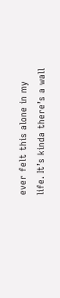ever felt this alone in my life. It’s kinda there’s a wall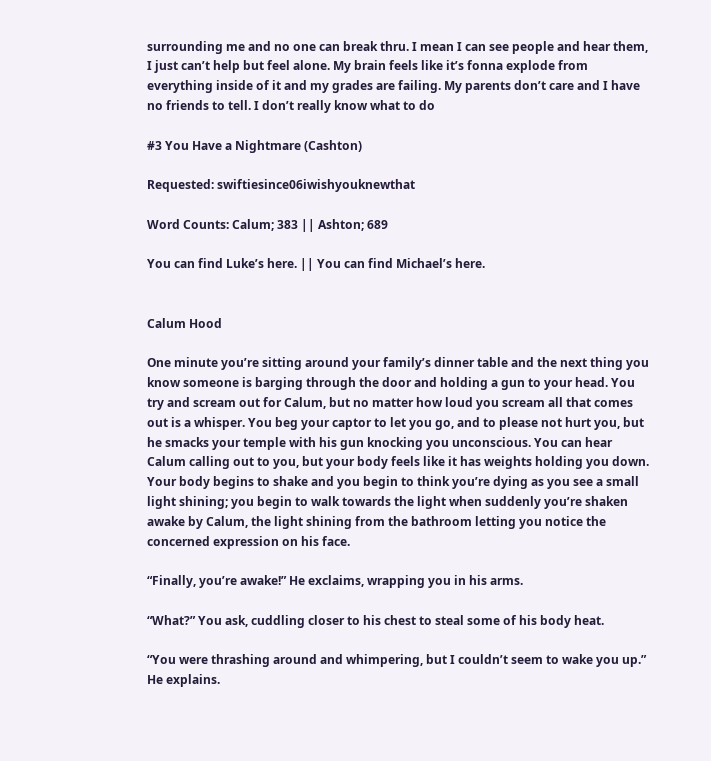surrounding me and no one can break thru. I mean I can see people and hear them, I just can’t help but feel alone. My brain feels like it’s fonna explode from everything inside of it and my grades are failing. My parents don’t care and I have no friends to tell. I don’t really know what to do

#3 You Have a Nightmare (Cashton)

Requested: swiftiesince06iwishyouknewthat

Word Counts: Calum; 383 || Ashton; 689

You can find Luke’s here. || You can find Michael’s here.


Calum Hood

One minute you’re sitting around your family’s dinner table and the next thing you know someone is barging through the door and holding a gun to your head. You try and scream out for Calum, but no matter how loud you scream all that comes out is a whisper. You beg your captor to let you go, and to please not hurt you, but he smacks your temple with his gun knocking you unconscious. You can hear Calum calling out to you, but your body feels like it has weights holding you down. Your body begins to shake and you begin to think you’re dying as you see a small light shining; you begin to walk towards the light when suddenly you’re shaken awake by Calum, the light shining from the bathroom letting you notice the concerned expression on his face.

“Finally, you’re awake!” He exclaims, wrapping you in his arms.

“What?” You ask, cuddling closer to his chest to steal some of his body heat.

“You were thrashing around and whimpering, but I couldn’t seem to wake you up.” He explains.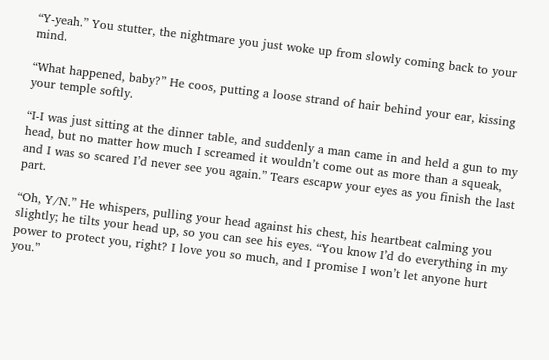“Y-yeah.” You stutter, the nightmare you just woke up from slowly coming back to your mind.

“What happened, baby?” He coos, putting a loose strand of hair behind your ear, kissing your temple softly.

“I-I was just sitting at the dinner table, and suddenly a man came in and held a gun to my head, but no matter how much I screamed it wouldn’t come out as more than a squeak, and I was so scared I’d never see you again.” Tears escapw your eyes as you finish the last part.

“Oh, Y/N.” He whispers, pulling your head against his chest, his heartbeat calming you slightly; he tilts your head up, so you can see his eyes. “You know I’d do everything in my power to protect you, right? I love you so much, and I promise I won’t let anyone hurt you.”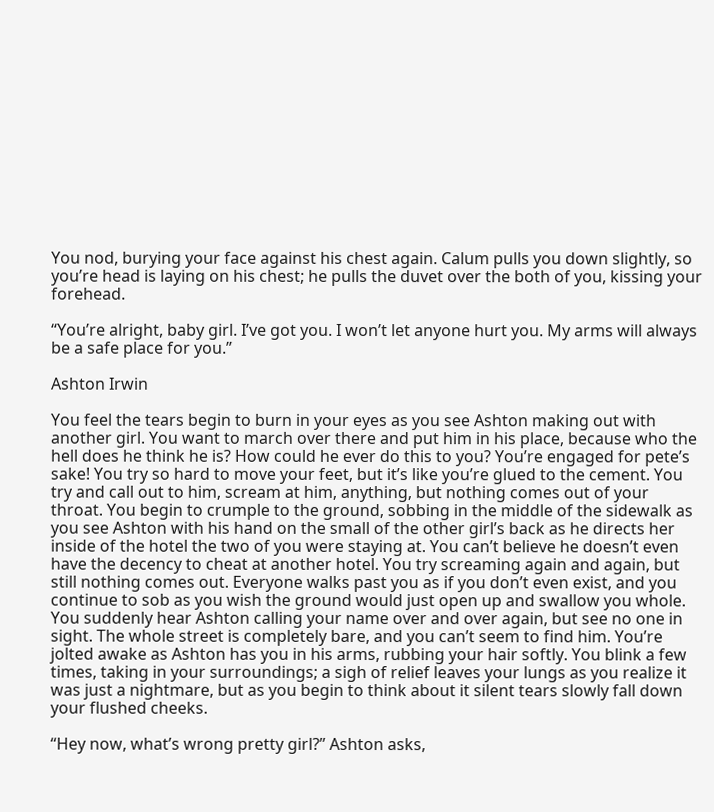You nod, burying your face against his chest again. Calum pulls you down slightly, so you’re head is laying on his chest; he pulls the duvet over the both of you, kissing your forehead.

“You’re alright, baby girl. I’ve got you. I won’t let anyone hurt you. My arms will always be a safe place for you.”

Ashton Irwin

You feel the tears begin to burn in your eyes as you see Ashton making out with another girl. You want to march over there and put him in his place, because who the hell does he think he is? How could he ever do this to you? You’re engaged for pete’s sake! You try so hard to move your feet, but it’s like you’re glued to the cement. You try and call out to him, scream at him, anything, but nothing comes out of your throat. You begin to crumple to the ground, sobbing in the middle of the sidewalk as you see Ashton with his hand on the small of the other girl’s back as he directs her inside of the hotel the two of you were staying at. You can’t believe he doesn’t even have the decency to cheat at another hotel. You try screaming again and again, but still nothing comes out. Everyone walks past you as if you don’t even exist, and you continue to sob as you wish the ground would just open up and swallow you whole. You suddenly hear Ashton calling your name over and over again, but see no one in sight. The whole street is completely bare, and you can’t seem to find him. You’re jolted awake as Ashton has you in his arms, rubbing your hair softly. You blink a few times, taking in your surroundings; a sigh of relief leaves your lungs as you realize it was just a nightmare, but as you begin to think about it silent tears slowly fall down your flushed cheeks.

“Hey now, what’s wrong pretty girl?” Ashton asks,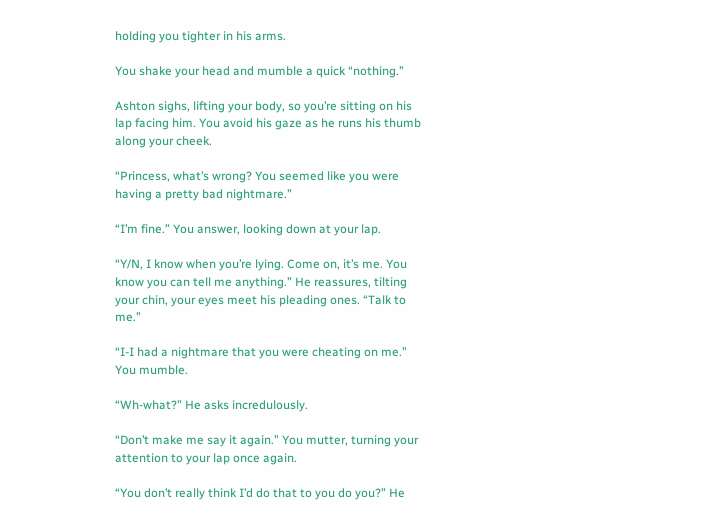holding you tighter in his arms.

You shake your head and mumble a quick “nothing.”

Ashton sighs, lifting your body, so you’re sitting on his lap facing him. You avoid his gaze as he runs his thumb along your cheek.

“Princess, what’s wrong? You seemed like you were having a pretty bad nightmare.”

“I’m fine.” You answer, looking down at your lap.

“Y/N, I know when you’re lying. Come on, it’s me. You know you can tell me anything.” He reassures, tilting your chin, your eyes meet his pleading ones. “Talk to me.”

“I-I had a nightmare that you were cheating on me.” You mumble.

“Wh-what?” He asks incredulously.

“Don’t make me say it again.” You mutter, turning your attention to your lap once again.

“You don’t really think I’d do that to you do you?” He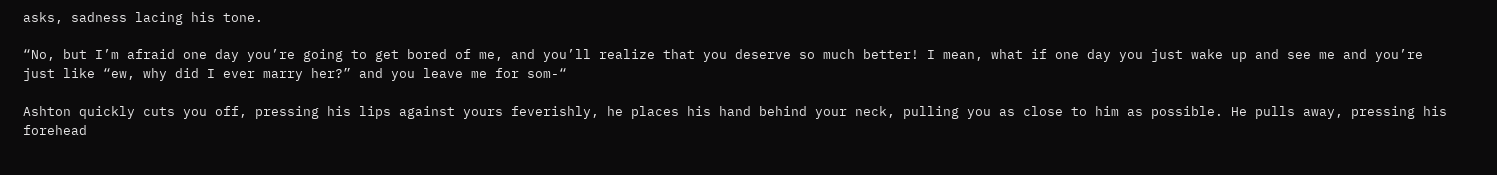asks, sadness lacing his tone.

“No, but I’m afraid one day you’re going to get bored of me, and you’ll realize that you deserve so much better! I mean, what if one day you just wake up and see me and you’re just like “ew, why did I ever marry her?” and you leave me for som-“

Ashton quickly cuts you off, pressing his lips against yours feverishly, he places his hand behind your neck, pulling you as close to him as possible. He pulls away, pressing his forehead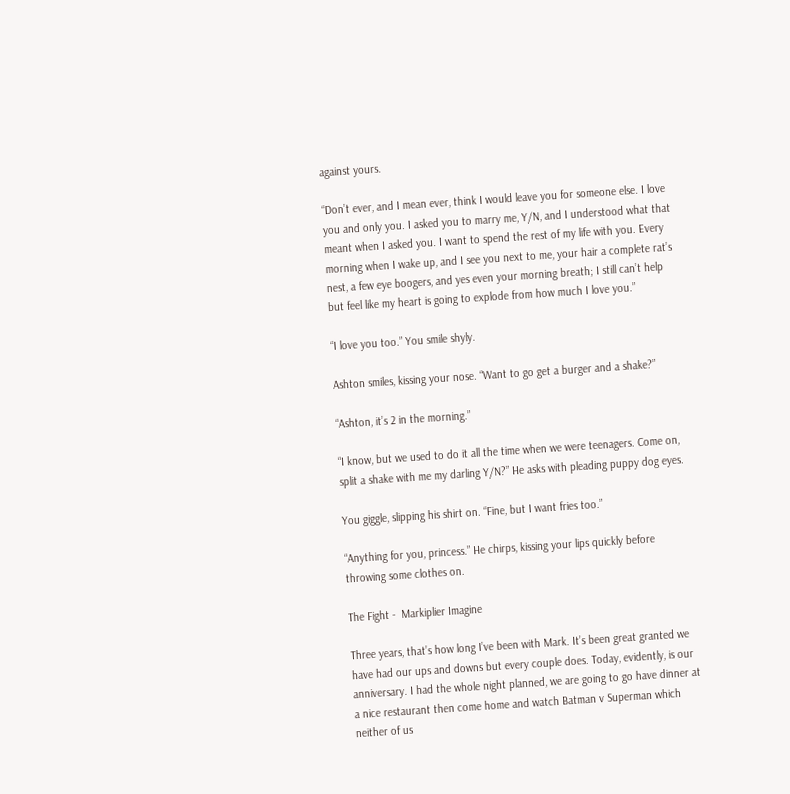against yours.

“Don’t ever, and I mean ever, think I would leave you for someone else. I love you and only you. I asked you to marry me, Y/N, and I understood what that meant when I asked you. I want to spend the rest of my life with you. Every morning when I wake up, and I see you next to me, your hair a complete rat’s nest, a few eye boogers, and yes even your morning breath; I still can’t help but feel like my heart is going to explode from how much I love you.”

“I love you too.” You smile shyly.

Ashton smiles, kissing your nose. “Want to go get a burger and a shake?”

“Ashton, it’s 2 in the morning.”

“I know, but we used to do it all the time when we were teenagers. Come on, split a shake with me my darling Y/N?” He asks with pleading puppy dog eyes.

You giggle, slipping his shirt on. “Fine, but I want fries too.”

“Anything for you, princess.” He chirps, kissing your lips quickly before throwing some clothes on.

The Fight -  Markiplier Imagine

Three years, that’s how long I’ve been with Mark. It’s been great granted we have had our ups and downs but every couple does. Today, evidently, is our anniversary. I had the whole night planned, we are going to go have dinner at a nice restaurant then come home and watch Batman v Superman which neither of us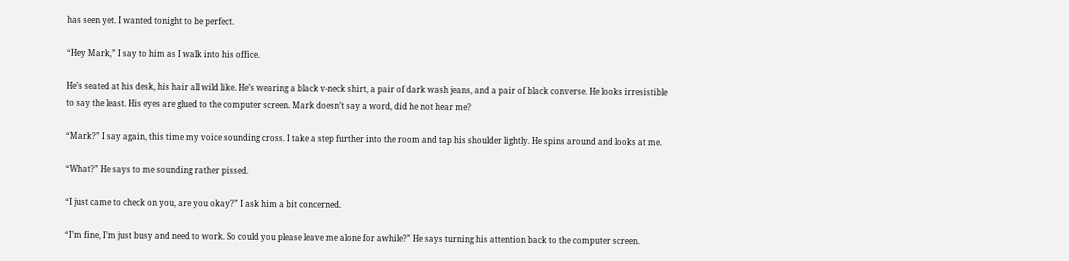has seen yet. I wanted tonight to be perfect.

“Hey Mark,” I say to him as I walk into his office.

He’s seated at his desk, his hair all wild like. He’s wearing a black v-neck shirt, a pair of dark wash jeans, and a pair of black converse. He looks irresistible to say the least. His eyes are glued to the computer screen. Mark doesn’t say a word, did he not hear me?

“Mark?” I say again, this time my voice sounding cross. I take a step further into the room and tap his shoulder lightly. He spins around and looks at me.

“What?” He says to me sounding rather pissed.

“I just came to check on you, are you okay?” I ask him a bit concerned.

“I’m fine, I’m just busy and need to work. So could you please leave me alone for awhile?” He says turning his attention back to the computer screen.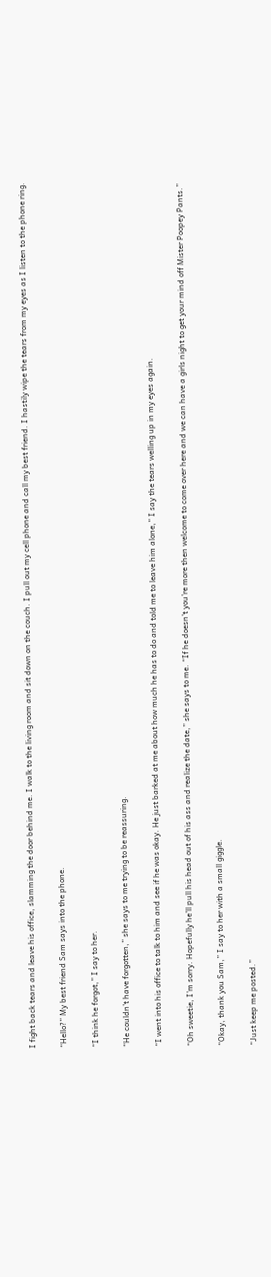I fight back tears and leave his office, slamming the door behind me. I walk to the living room and sit down on the couch. I pull out my cell phone and call my best friend. I hastily wipe the tears from my eyes as I listen to the phone ring.

“Hello?” My best friend Sam says into the phone.

“I think he forgot,” I say to her.

“He couldn’t have forgotten,” she says to me trying to be reassuring.

“I went into his office to talk to him and see if he was okay. He just barked at me about how much he has to do and told me to leave him alone,” I say the tears welling up in my eyes again.

“Oh sweetie, I’m sorry. Hopefully he’ll pull his head out of his ass and realize the date,” she says to me. “If he doesn’t you’re more then welcome to come over here and we can have a girls night to get your mind off Mister Poopey Pants.”

“Okay, thank you Sam,” I say to her with a small giggle.

“Just keep me posted.”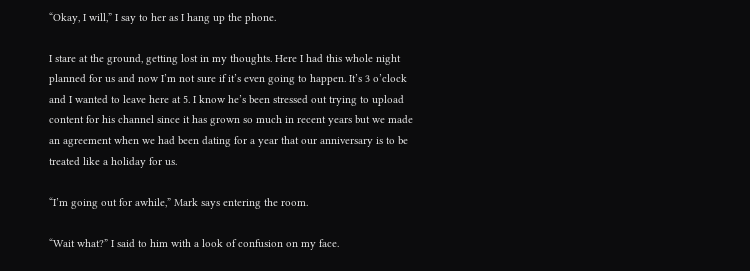“Okay, I will,” I say to her as I hang up the phone.

I stare at the ground, getting lost in my thoughts. Here I had this whole night planned for us and now I’m not sure if it’s even going to happen. It’s 3 o’clock and I wanted to leave here at 5. I know he’s been stressed out trying to upload content for his channel since it has grown so much in recent years but we made an agreement when we had been dating for a year that our anniversary is to be treated like a holiday for us.

“I’m going out for awhile,” Mark says entering the room.

“Wait what?” I said to him with a look of confusion on my face.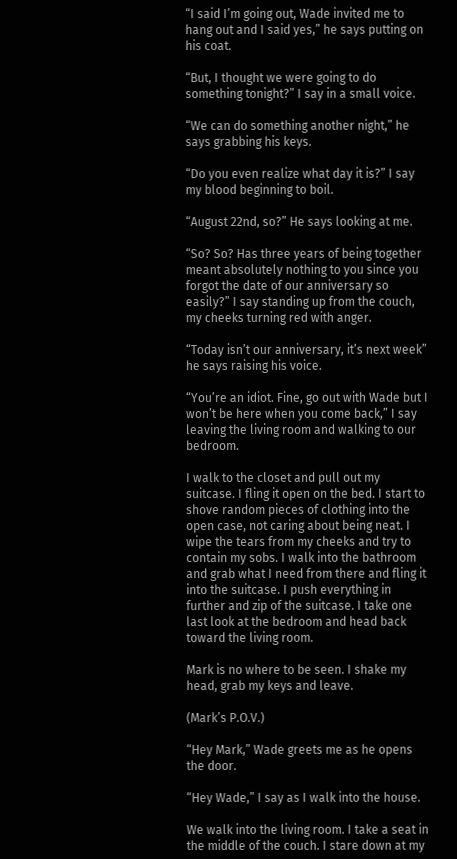“I said I’m going out, Wade invited me to hang out and I said yes,” he says putting on his coat.

“But, I thought we were going to do something tonight?” I say in a small voice.

“We can do something another night,” he says grabbing his keys.

“Do you even realize what day it is?” I say my blood beginning to boil.

“August 22nd, so?” He says looking at me.

“So? So? Has three years of being together meant absolutely nothing to you since you forgot the date of our anniversary so easily?” I say standing up from the couch, my cheeks turning red with anger.

“Today isn’t our anniversary, it’s next week” he says raising his voice.

“You’re an idiot. Fine, go out with Wade but I won’t be here when you come back,” I say leaving the living room and walking to our bedroom.

I walk to the closet and pull out my suitcase. I fling it open on the bed. I start to shove random pieces of clothing into the open case, not caring about being neat. I wipe the tears from my cheeks and try to contain my sobs. I walk into the bathroom and grab what I need from there and fling it into the suitcase. I push everything in further and zip of the suitcase. I take one last look at the bedroom and head back toward the living room.

Mark is no where to be seen. I shake my head, grab my keys and leave.

(Mark’s P.O.V.)

“Hey Mark,” Wade greets me as he opens the door.

“Hey Wade,” I say as I walk into the house.

We walk into the living room. I take a seat in the middle of the couch. I stare down at my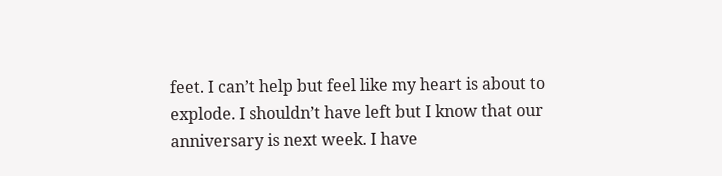feet. I can’t help but feel like my heart is about to explode. I shouldn’t have left but I know that our anniversary is next week. I have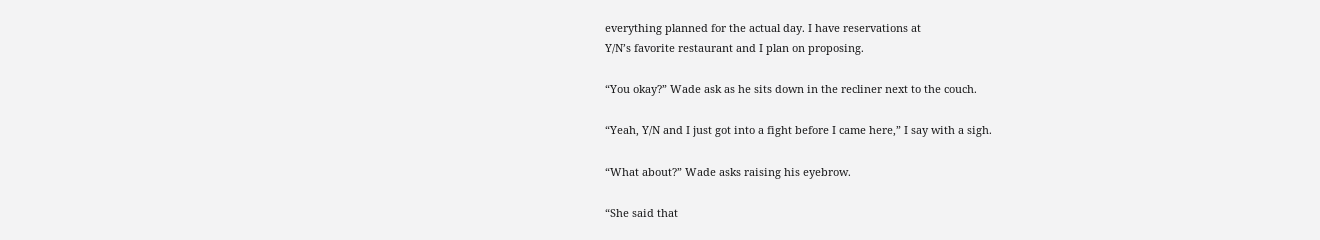everything planned for the actual day. I have reservations at
Y/N’s favorite restaurant and I plan on proposing.

“You okay?” Wade ask as he sits down in the recliner next to the couch.

“Yeah, Y/N and I just got into a fight before I came here,” I say with a sigh.

“What about?” Wade asks raising his eyebrow.

“She said that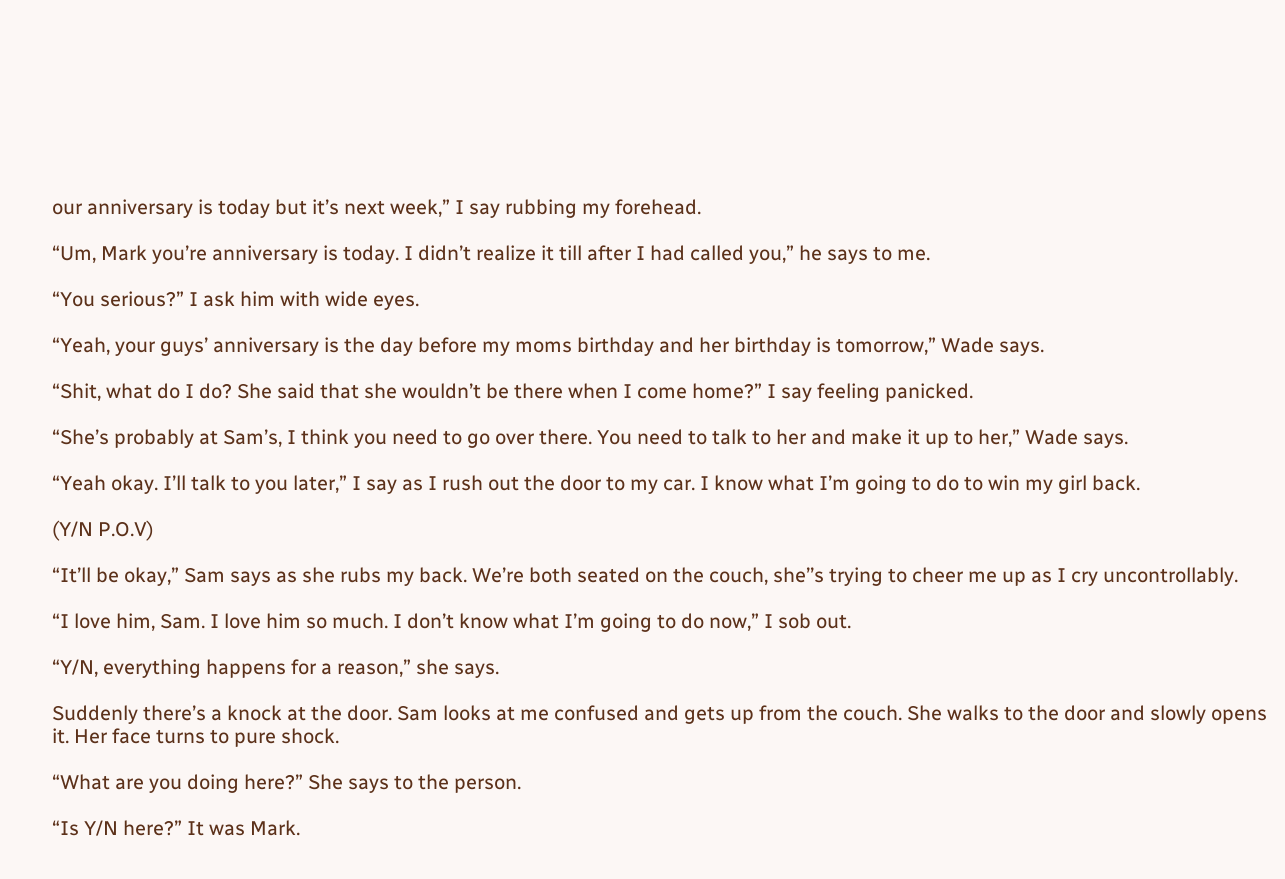our anniversary is today but it’s next week,” I say rubbing my forehead.

“Um, Mark you’re anniversary is today. I didn’t realize it till after I had called you,” he says to me.

“You serious?” I ask him with wide eyes.

“Yeah, your guys’ anniversary is the day before my moms birthday and her birthday is tomorrow,” Wade says.

“Shit, what do I do? She said that she wouldn’t be there when I come home?” I say feeling panicked.

“She’s probably at Sam’s, I think you need to go over there. You need to talk to her and make it up to her,” Wade says.

“Yeah okay. I’ll talk to you later,” I say as I rush out the door to my car. I know what I’m going to do to win my girl back.

(Y/N P.O.V)

“It’ll be okay,” Sam says as she rubs my back. We’re both seated on the couch, she’’s trying to cheer me up as I cry uncontrollably.

“I love him, Sam. I love him so much. I don’t know what I’m going to do now,” I sob out.

“Y/N, everything happens for a reason,” she says.

Suddenly there’s a knock at the door. Sam looks at me confused and gets up from the couch. She walks to the door and slowly opens it. Her face turns to pure shock.

“What are you doing here?” She says to the person.

“Is Y/N here?” It was Mark.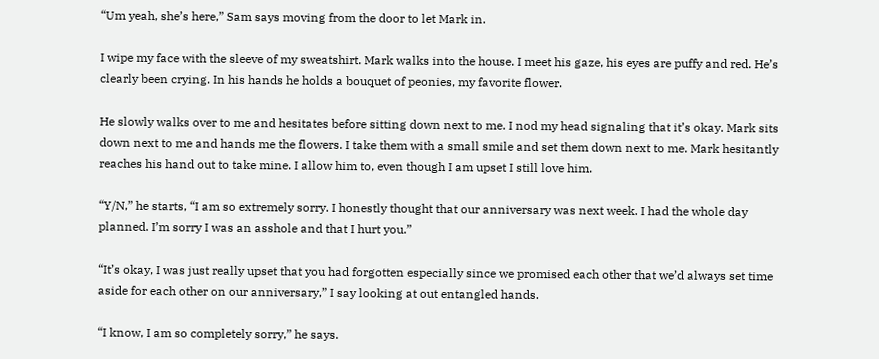“Um yeah, she’s here,” Sam says moving from the door to let Mark in.

I wipe my face with the sleeve of my sweatshirt. Mark walks into the house. I meet his gaze, his eyes are puffy and red. He’s clearly been crying. In his hands he holds a bouquet of peonies, my favorite flower.

He slowly walks over to me and hesitates before sitting down next to me. I nod my head signaling that it’s okay. Mark sits down next to me and hands me the flowers. I take them with a small smile and set them down next to me. Mark hesitantly reaches his hand out to take mine. I allow him to, even though I am upset I still love him.

“Y/N,” he starts, “I am so extremely sorry. I honestly thought that our anniversary was next week. I had the whole day planned. I’m sorry I was an asshole and that I hurt you.”

“It’s okay, I was just really upset that you had forgotten especially since we promised each other that we’d always set time aside for each other on our anniversary,” I say looking at out entangled hands.

“I know, I am so completely sorry,” he says.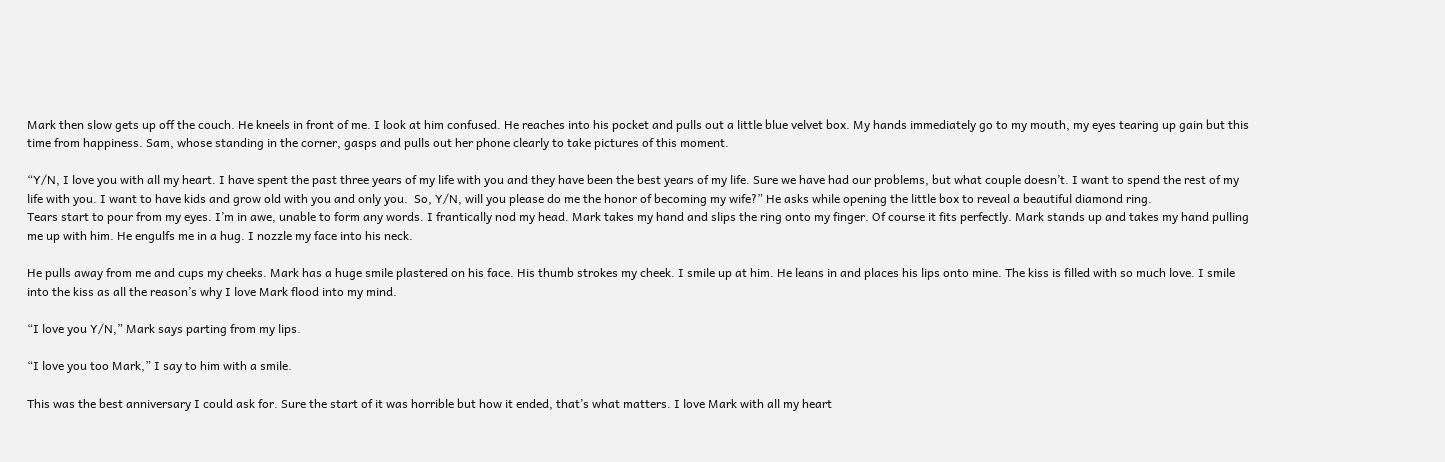Mark then slow gets up off the couch. He kneels in front of me. I look at him confused. He reaches into his pocket and pulls out a little blue velvet box. My hands immediately go to my mouth, my eyes tearing up gain but this time from happiness. Sam, whose standing in the corner, gasps and pulls out her phone clearly to take pictures of this moment.

“Y/N, I love you with all my heart. I have spent the past three years of my life with you and they have been the best years of my life. Sure we have had our problems, but what couple doesn’t. I want to spend the rest of my life with you. I want to have kids and grow old with you and only you.  So, Y/N, will you please do me the honor of becoming my wife?” He asks while opening the little box to reveal a beautiful diamond ring.
Tears start to pour from my eyes. I’m in awe, unable to form any words. I frantically nod my head. Mark takes my hand and slips the ring onto my finger. Of course it fits perfectly. Mark stands up and takes my hand pulling me up with him. He engulfs me in a hug. I nozzle my face into his neck.

He pulls away from me and cups my cheeks. Mark has a huge smile plastered on his face. His thumb strokes my cheek. I smile up at him. He leans in and places his lips onto mine. The kiss is filled with so much love. I smile into the kiss as all the reason’s why I love Mark flood into my mind.

“I love you Y/N,” Mark says parting from my lips.

“I love you too Mark,” I say to him with a smile.

This was the best anniversary I could ask for. Sure the start of it was horrible but how it ended, that’s what matters. I love Mark with all my heart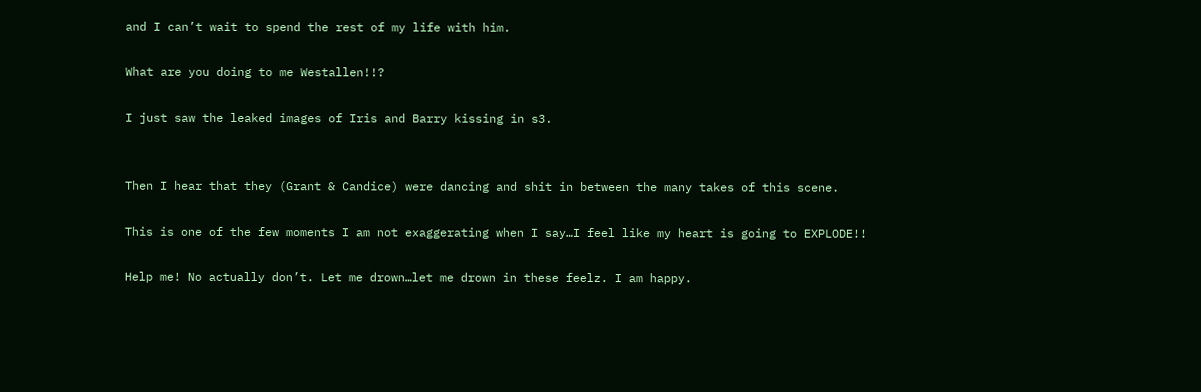and I can’t wait to spend the rest of my life with him.

What are you doing to me Westallen!!?

I just saw the leaked images of Iris and Barry kissing in s3.


Then I hear that they (Grant & Candice) were dancing and shit in between the many takes of this scene.

This is one of the few moments I am not exaggerating when I say…I feel like my heart is going to EXPLODE!!

Help me! No actually don’t. Let me drown…let me drown in these feelz. I am happy.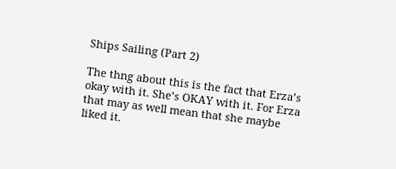Ships Sailing (Part 2)

The thng about this is the fact that Erza’s okay with it. She’s OKAY with it. For Erza that may as well mean that she maybe liked it.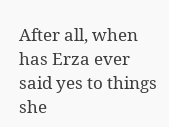After all, when has Erza ever said yes to things she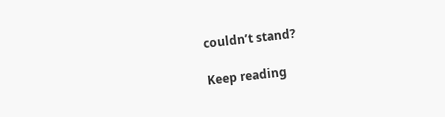couldn’t stand?

Keep reading